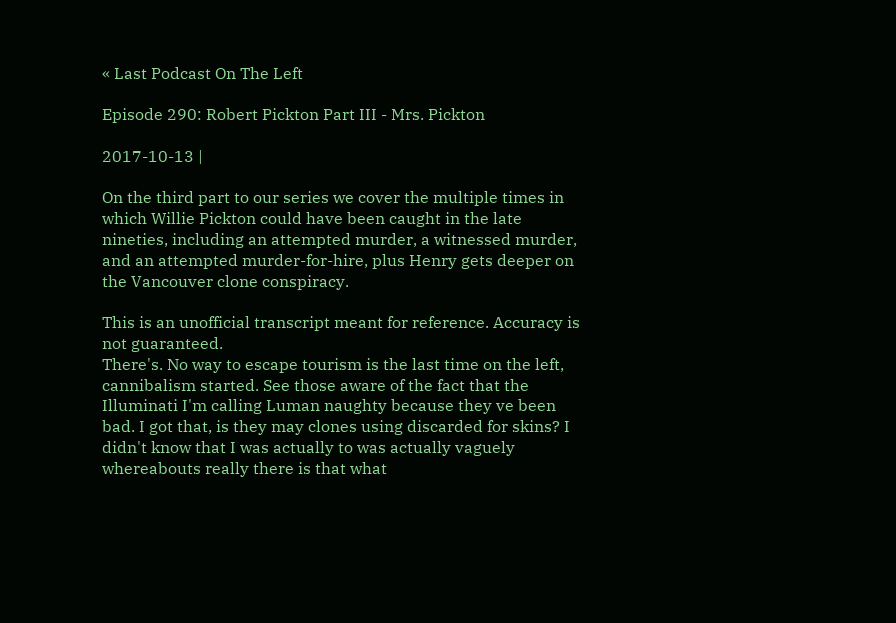« Last Podcast On The Left

Episode 290: Robert Pickton Part III - Mrs. Pickton

2017-10-13 |

On the third part to our series we cover the multiple times in which Willie Pickton could have been caught in the late nineties, including an attempted murder, a witnessed murder, and an attempted murder-for-hire, plus Henry gets deeper on the Vancouver clone conspiracy.

This is an unofficial transcript meant for reference. Accuracy is not guaranteed.
There's. No way to escape tourism is the last time on the left, cannibalism started. See those aware of the fact that the Illuminati I'm calling Luman naughty because they ve been bad. I got that, is they may clones using discarded for skins? I didn't know that I was actually to was actually vaguely whereabouts really there is that what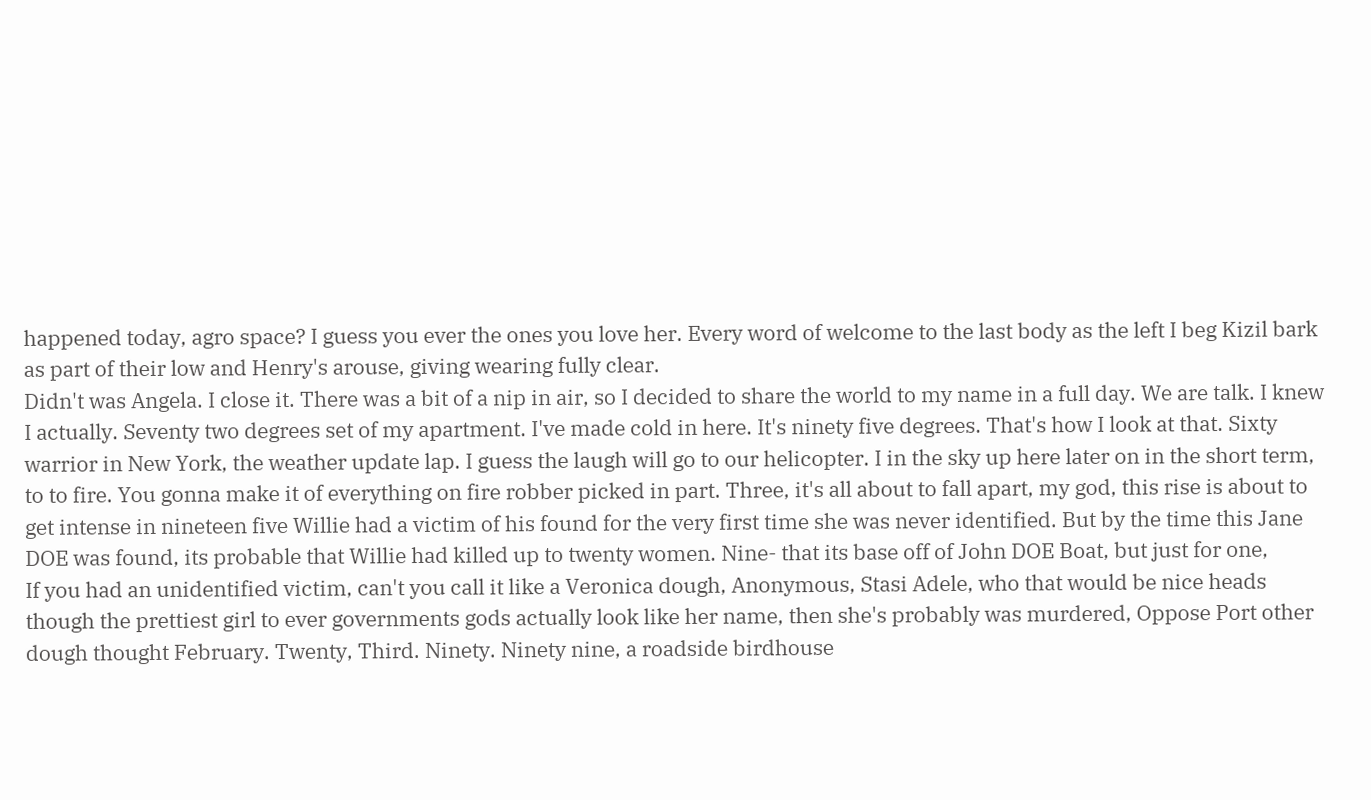happened today, agro space? I guess you ever the ones you love her. Every word of welcome to the last body as the left I beg Kizil bark as part of their low and Henry's arouse, giving wearing fully clear.
Didn't was Angela. I close it. There was a bit of a nip in air, so I decided to share the world to my name in a full day. We are talk. I knew I actually. Seventy two degrees set of my apartment. I've made cold in here. It's ninety five degrees. That's how I look at that. Sixty warrior in New York, the weather update lap. I guess the laugh will go to our helicopter. I in the sky up here later on in the short term, to to fire. You gonna make it of everything on fire robber picked in part. Three, it's all about to fall apart, my god, this rise is about to get intense in nineteen five Willie had a victim of his found for the very first time she was never identified. But by the time this Jane DOE was found, its probable that Willie had killed up to twenty women. Nine- that its base off of John DOE Boat, but just for one,
If you had an unidentified victim, can't you call it like a Veronica dough, Anonymous, Stasi Adele, who that would be nice heads though the prettiest girl to ever governments gods actually look like her name, then she's probably was murdered, Oppose Port other dough thought February. Twenty, Third. Ninety. Ninety nine, a roadside birdhouse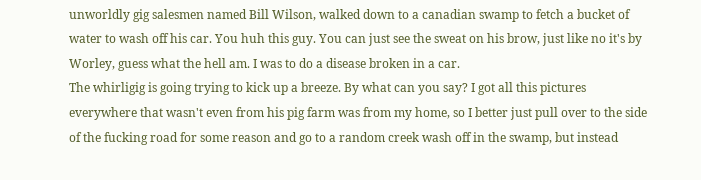unworldly gig salesmen named Bill Wilson, walked down to a canadian swamp to fetch a bucket of water to wash off his car. You huh this guy. You can just see the sweat on his brow, just like no it's by Worley, guess what the hell am. I was to do a disease broken in a car.
The whirligig is going trying to kick up a breeze. By what can you say? I got all this pictures everywhere that wasn't even from his pig farm was from my home, so I better just pull over to the side of the fucking road for some reason and go to a random creek wash off in the swamp, but instead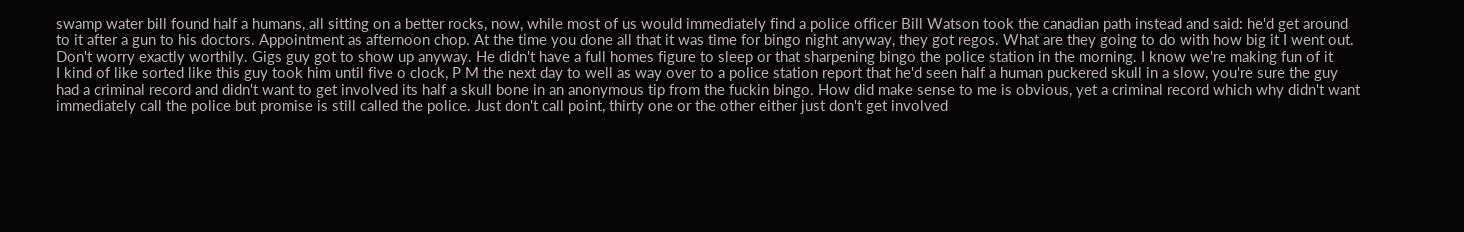swamp water bill found half a humans, all sitting on a better rocks, now, while most of us would immediately find a police officer Bill Watson took the canadian path instead and said: he'd get around to it after a gun to his doctors. Appointment as afternoon chop. At the time you done all that it was time for bingo night anyway, they got regos. What are they going to do with how big it I went out. Don't worry exactly worthily. Gigs guy got to show up anyway. He didn't have a full homes figure to sleep or that sharpening bingo the police station in the morning. I know we're making fun of it
I kind of like sorted like this guy took him until five o clock, P M the next day to well as way over to a police station report that he'd seen half a human puckered skull in a slow, you're sure the guy had a criminal record and didn't want to get involved its half a skull bone in an anonymous tip from the fuckin bingo. How did make sense to me is obvious, yet a criminal record which why didn't want immediately call the police but promise is still called the police. Just don't call point, thirty one or the other either just don't get involved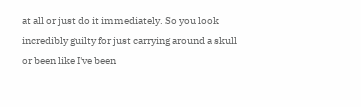at all or just do it immediately. So you look incredibly guilty for just carrying around a skull or been like I've been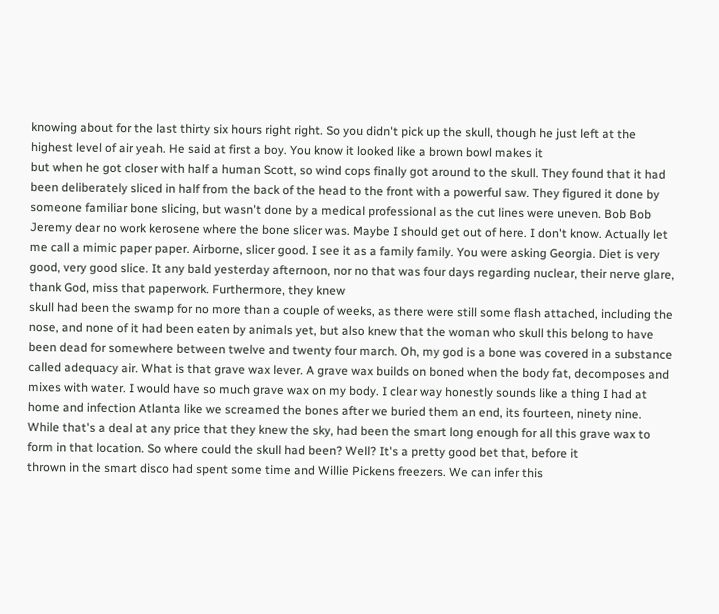knowing about for the last thirty six hours right right. So you didn't pick up the skull, though he just left at the highest level of air yeah. He said at first a boy. You know it looked like a brown bowl makes it
but when he got closer with half a human Scott, so wind cops finally got around to the skull. They found that it had been deliberately sliced in half from the back of the head to the front with a powerful saw. They figured it done by someone familiar bone slicing, but wasn't done by a medical professional as the cut lines were uneven. Bob Bob Jeremy dear no work kerosene where the bone slicer was. Maybe I should get out of here. I don't know. Actually let me call a mimic paper paper. Airborne, slicer good. I see it as a family family. You were asking Georgia. Diet is very good, very good slice. It any bald yesterday afternoon, nor no that was four days regarding nuclear, their nerve glare, thank God, miss that paperwork. Furthermore, they knew
skull had been the swamp for no more than a couple of weeks, as there were still some flash attached, including the nose, and none of it had been eaten by animals yet, but also knew that the woman who skull this belong to have been dead for somewhere between twelve and twenty four march. Oh, my god is a bone was covered in a substance called adequacy air. What is that grave wax lever. A grave wax builds on boned when the body fat, decomposes and mixes with water. I would have so much grave wax on my body. I clear way honestly sounds like a thing I had at home and infection Atlanta like we screamed the bones after we buried them an end, its fourteen, ninety nine. While that's a deal at any price that they knew the sky, had been the smart long enough for all this grave wax to form in that location. So where could the skull had been? Well? It's a pretty good bet that, before it
thrown in the smart disco had spent some time and Willie Pickens freezers. We can infer this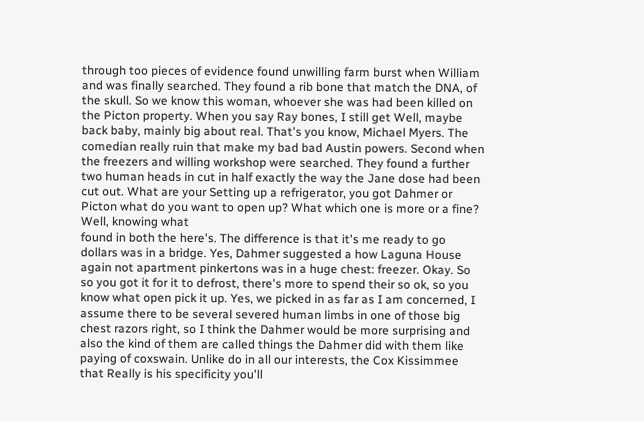through too pieces of evidence found unwilling farm burst when William and was finally searched. They found a rib bone that match the DNA, of the skull. So we know this woman, whoever she was had been killed on the Picton property. When you say Ray bones, I still get Well, maybe back baby, mainly big about real. That's you know, Michael Myers. The comedian really ruin that make my bad bad Austin powers. Second when the freezers and willing workshop were searched. They found a further two human heads in cut in half exactly the way the Jane dose had been cut out. What are your Setting up a refrigerator, you got Dahmer or Picton what do you want to open up? What which one is more or a fine? Well, knowing what
found in both the here's. The difference is that it's me ready to go dollars was in a bridge. Yes, Dahmer suggested a how Laguna House again not apartment pinkertons was in a huge chest: freezer. Okay. So so you got it for it to defrost, there's more to spend their so ok, so you know what open pick it up. Yes, we picked in as far as I am concerned, I assume there to be several severed human limbs in one of those big chest razors right, so I think the Dahmer would be more surprising and also the kind of them are called things the Dahmer did with them like paying of coxswain. Unlike do in all our interests, the Cox Kissimmee that Really is his specificity you'll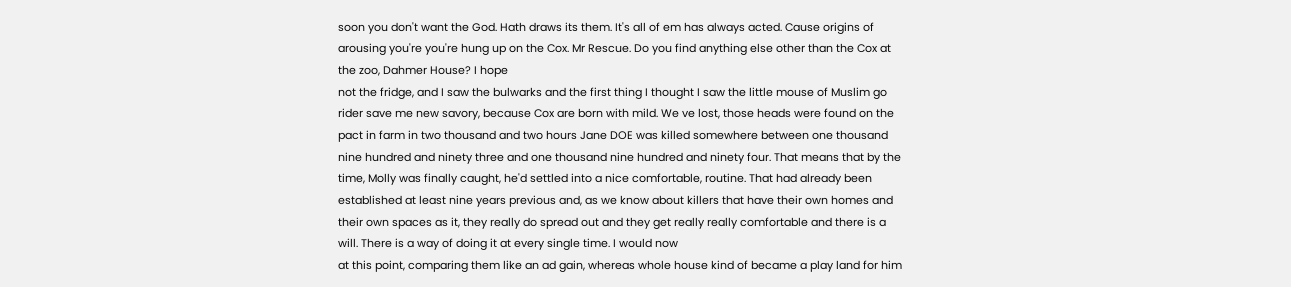soon you don't want the God. Hath draws its them. It's all of em has always acted. Cause origins of arousing you're you're hung up on the Cox. Mr Rescue. Do you find anything else other than the Cox at the zoo, Dahmer House? I hope
not the fridge, and I saw the bulwarks and the first thing I thought I saw the little mouse of Muslim go rider save me new savory, because Cox are born with mild. We ve lost, those heads were found on the pact in farm in two thousand and two hours Jane DOE was killed somewhere between one thousand nine hundred and ninety three and one thousand nine hundred and ninety four. That means that by the time, Molly was finally caught, he'd settled into a nice comfortable, routine. That had already been established at least nine years previous and, as we know about killers that have their own homes and their own spaces as it, they really do spread out and they get really really comfortable and there is a will. There is a way of doing it at every single time. I would now
at this point, comparing them like an ad gain, whereas whole house kind of became a play land for him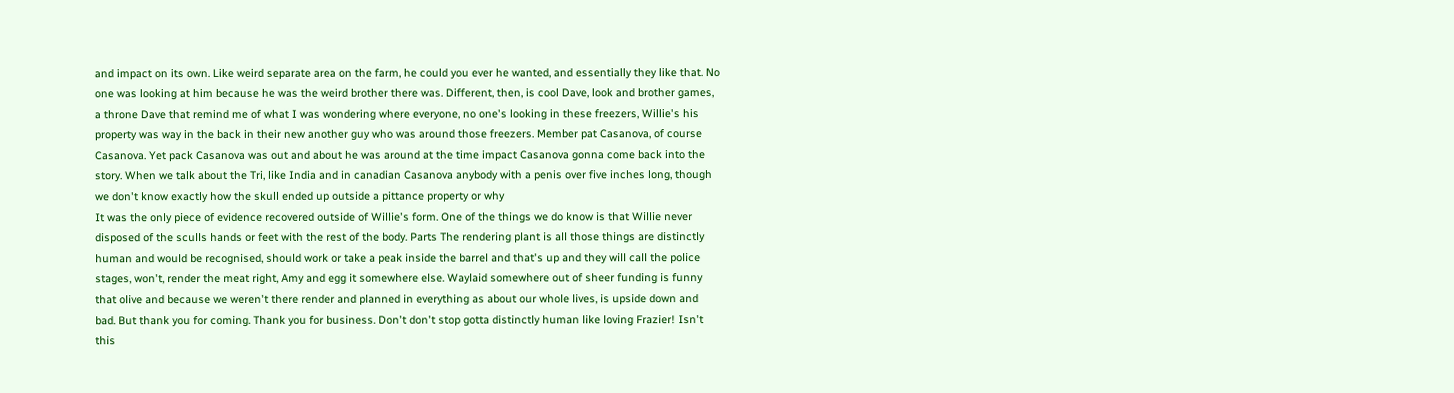and impact on its own. Like weird separate area on the farm, he could you ever he wanted, and essentially they like that. No one was looking at him because he was the weird brother there was. Different, then, is cool Dave, look and brother games, a throne Dave that remind me of what I was wondering where everyone, no one's looking in these freezers, Willie's his property was way in the back in their new another guy who was around those freezers. Member pat Casanova, of course Casanova. Yet pack Casanova was out and about he was around at the time impact Casanova gonna come back into the story. When we talk about the Tri, like India and in canadian Casanova anybody with a penis over five inches long, though we don't know exactly how the skull ended up outside a pittance property or why
It was the only piece of evidence recovered outside of Willie's form. One of the things we do know is that Willie never disposed of the sculls hands or feet with the rest of the body. Parts The rendering plant is all those things are distinctly human and would be recognised, should work or take a peak inside the barrel and that's up and they will call the police stages, won't, render the meat right, Amy and egg it somewhere else. Waylaid somewhere out of sheer funding is funny that olive and because we weren't there render and planned in everything as about our whole lives, is upside down and bad. But thank you for coming. Thank you for business. Don't don't stop gotta distinctly human like loving Frazier! Isn't this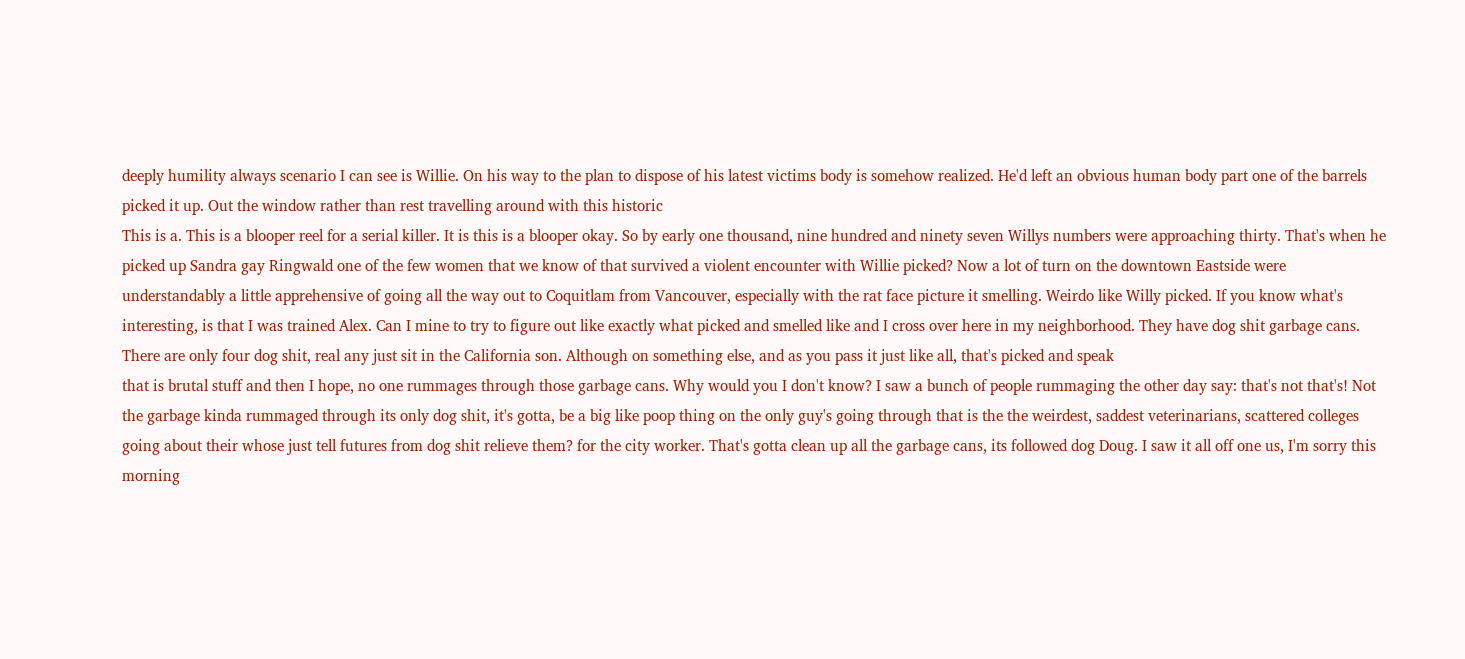deeply humility always scenario I can see is Willie. On his way to the plan to dispose of his latest victims body is somehow realized. He'd left an obvious human body part one of the barrels picked it up. Out the window rather than rest travelling around with this historic
This is a. This is a blooper reel for a serial killer. It is this is a blooper okay. So by early one thousand, nine hundred and ninety seven Willys numbers were approaching thirty. That's when he picked up Sandra gay Ringwald one of the few women that we know of that survived a violent encounter with Willie picked? Now a lot of turn on the downtown Eastside were understandably a little apprehensive of going all the way out to Coquitlam from Vancouver, especially with the rat face picture it smelling. Weirdo like Willy picked. If you know what's interesting, is that I was trained Alex. Can I mine to try to figure out like exactly what picked and smelled like and I cross over here in my neighborhood. They have dog shit garbage cans. There are only four dog shit, real any just sit in the California son. Although on something else, and as you pass it just like all, that's picked and speak
that is brutal stuff and then I hope, no one rummages through those garbage cans. Why would you I don't know? I saw a bunch of people rummaging the other day say: that's not that's! Not the garbage kinda rummaged through its only dog shit, it's gotta, be a big like poop thing on the only guy's going through that is the the weirdest, saddest veterinarians, scattered colleges going about their whose just tell futures from dog shit relieve them? for the city worker. That's gotta clean up all the garbage cans, its followed dog Doug. I saw it all off one us, I'm sorry this morning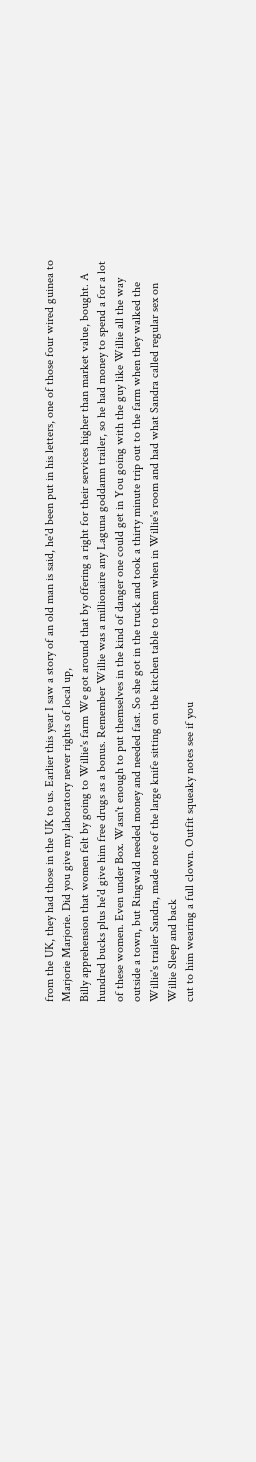from the UK, they had those in the UK to us. Earlier this year I saw a story of an old man is said, he'd been put in his letters, one of those four wired guinea to Marjorie Marjorie. Did you give my laboratory never rights of local up,
Billy apprehension that women felt by going to Willie's farm We got around that by offering a right for their services higher than market value, bought. A hundred bucks plus he'd give him free drugs as a bonus. Remember Willie was a millionaire any Laguna goddamn trailer, so he had money to spend a for a lot of these women. Even under Box. Wasn't enough to put themselves in the kind of danger one could get in You going with the guy like Willie all the way outside a town, but Ringwald needed money and needed fast. So she got in the truck and took a thirty minute trip out to the farm when they walked the Willie's trailer Sandra, made note of the large knife sitting on the kitchen table to them when in Willie's room and had what Sandra called regular sex on Willie Sleep and back
cut to him wearing a full clown. Outfit squeaky notes see if you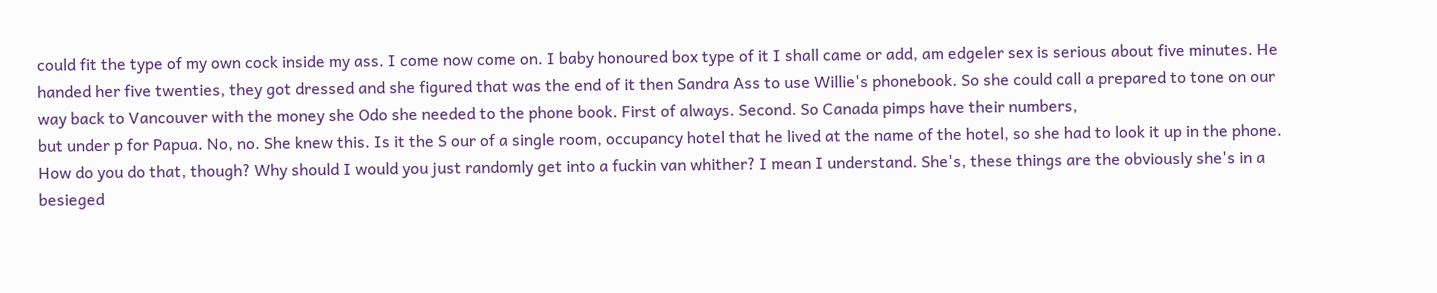could fit the type of my own cock inside my ass. I come now come on. I baby honoured box type of it I shall came or add, am edgeler sex is serious about five minutes. He handed her five twenties, they got dressed and she figured that was the end of it then Sandra Ass to use Willie's phonebook. So she could call a prepared to tone on our way back to Vancouver with the money she Odo she needed to the phone book. First of always. Second. So Canada pimps have their numbers,
but under p for Papua. No, no. She knew this. Is it the S our of a single room, occupancy hotel that he lived at the name of the hotel, so she had to look it up in the phone. How do you do that, though? Why should I would you just randomly get into a fuckin van whither? I mean I understand. She's, these things are the obviously she's in a besieged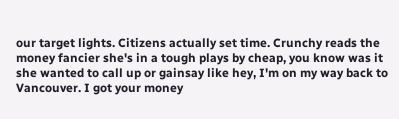our target lights. Citizens actually set time. Crunchy reads the money fancier she's in a tough plays by cheap, you know was it she wanted to call up or gainsay like hey, I'm on my way back to Vancouver. I got your money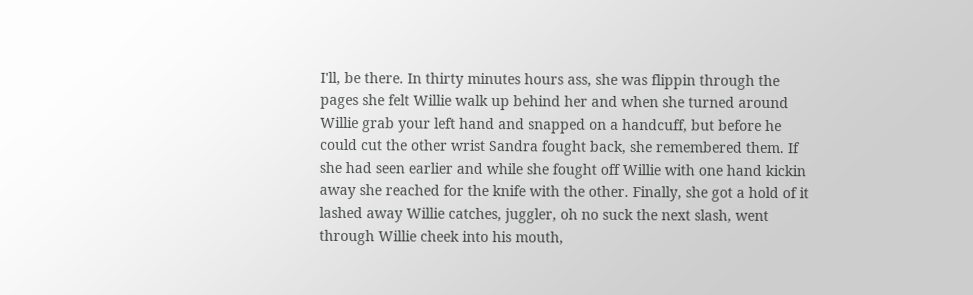I'll, be there. In thirty minutes hours ass, she was flippin through the pages she felt Willie walk up behind her and when she turned around Willie grab your left hand and snapped on a handcuff, but before he could cut the other wrist Sandra fought back, she remembered them. If she had seen earlier and while she fought off Willie with one hand kickin away she reached for the knife with the other. Finally, she got a hold of it
lashed away Willie catches, juggler, oh no suck the next slash, went through Willie cheek into his mouth,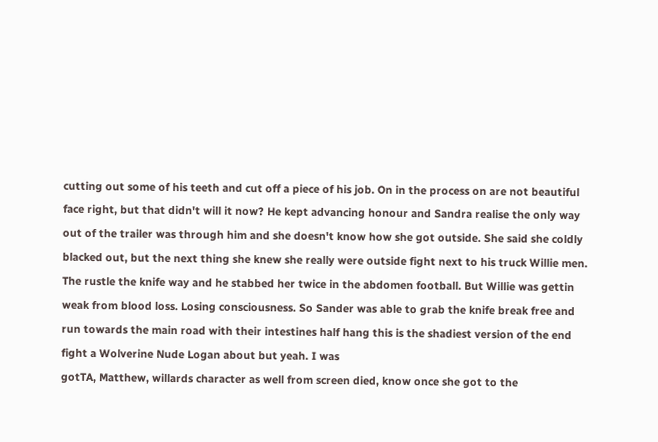cutting out some of his teeth and cut off a piece of his job. On in the process on are not beautiful face right, but that didn't will it now? He kept advancing honour and Sandra realise the only way out of the trailer was through him and she doesn't know how she got outside. She said she coldly blacked out, but the next thing she knew she really were outside fight next to his truck Willie men. The rustle the knife way and he stabbed her twice in the abdomen football. But Willie was gettin weak from blood loss. Losing consciousness. So Sander was able to grab the knife break free and run towards the main road with their intestines half hang this is the shadiest version of the end fight a Wolverine Nude Logan about but yeah. I was
gotTA, Matthew, willards character as well from screen died, know once she got to the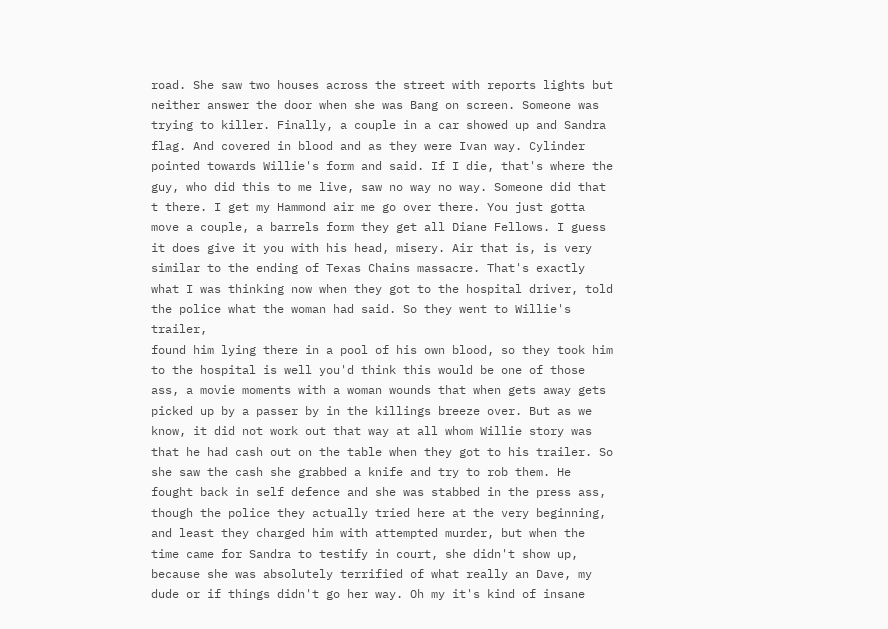road. She saw two houses across the street with reports lights but neither answer the door when she was Bang on screen. Someone was trying to killer. Finally, a couple in a car showed up and Sandra flag. And covered in blood and as they were Ivan way. Cylinder pointed towards Willie's form and said. If I die, that's where the guy, who did this to me live, saw no way no way. Someone did that t there. I get my Hammond air me go over there. You just gotta move a couple, a barrels form they get all Diane Fellows. I guess it does give it you with his head, misery. Air that is, is very similar to the ending of Texas Chains massacre. That's exactly what I was thinking now when they got to the hospital driver, told the police what the woman had said. So they went to Willie's trailer,
found him lying there in a pool of his own blood, so they took him to the hospital is well you'd think this would be one of those ass, a movie moments with a woman wounds that when gets away gets picked up by a passer by in the killings breeze over. But as we know, it did not work out that way at all whom Willie story was that he had cash out on the table when they got to his trailer. So she saw the cash she grabbed a knife and try to rob them. He fought back in self defence and she was stabbed in the press ass, though the police they actually tried here at the very beginning, and least they charged him with attempted murder, but when the time came for Sandra to testify in court, she didn't show up, because she was absolutely terrified of what really an Dave, my dude or if things didn't go her way. Oh my it's kind of insane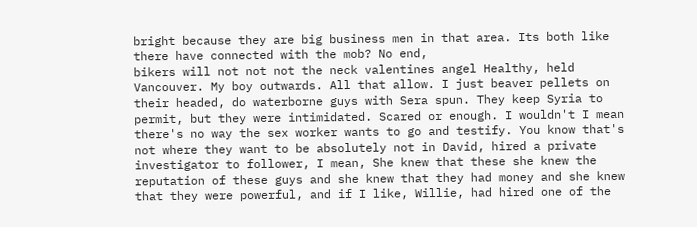bright because they are big business men in that area. Its both like there have connected with the mob? No end,
bikers will not not not the neck valentines angel Healthy, held Vancouver. My boy outwards. All that allow. I just beaver pellets on their headed, do waterborne guys with Sera spun. They keep Syria to permit, but they were intimidated. Scared or enough. I wouldn't I mean there's no way the sex worker wants to go and testify. You know that's not where they want to be absolutely not in David, hired a private investigator to follower, I mean, She knew that these she knew the reputation of these guys and she knew that they had money and she knew that they were powerful, and if I like, Willie, had hired one of the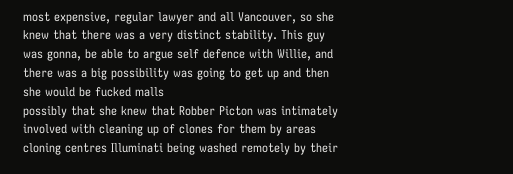most expensive, regular lawyer and all Vancouver, so she knew that there was a very distinct stability. This guy was gonna, be able to argue self defence with Willie, and there was a big possibility was going to get up and then she would be fucked malls
possibly that she knew that Robber Picton was intimately involved with cleaning up of clones for them by areas cloning centres Illuminati being washed remotely by their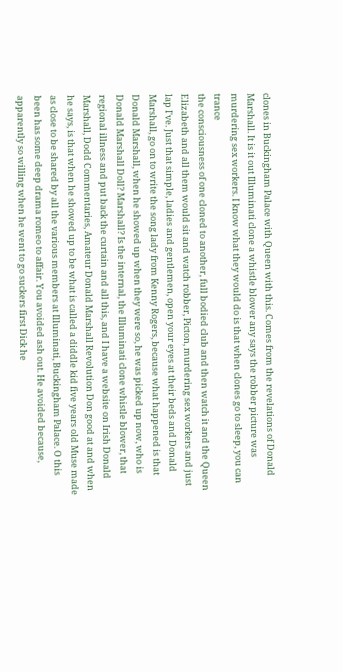clones in Buckingham Palace with Queen with this. Comes from the revelations of Donald Marshall. It is it out Illuminati clone a whistle blower any says the robber picture was murdering sex workers. I know what they would do is that when clones go to sleep, you can trance
the consciousness of one cloned to another, full bodied club and then watch it and the Queen Elizabeth and all them would sit and watch robber, Picton, murdering sex workers and just lap I've. Just that simple, ladies and gentlemen, open your eyes at their beds and Donald Marshall, go on to write the song lady from Kenny Rogers, because what happened is that Donald Marshall, when he showed up when they were so, he was picked up now, who is Donald Marshall Doll? Marshall? Is the internal, the Illuminati clone whistle blower, that regional illness and put back the curtain and all this, and I have a website on Irish Donald Marshall, Dodd Commentaries, Amateur Donald Marshall Revolution Don good at and when he says, is that when he showed up to be what is called a diddle kid five years old Muse made as close to be shared by all the various members at Illuminati, Buckingham Palace. O this been has some deep drama romeo to affair. You avoided ash out. He avoided because, apparently so willing when he went to go suckers first Dick he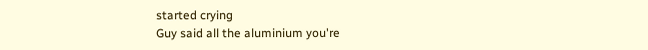started crying
Guy said all the aluminium you're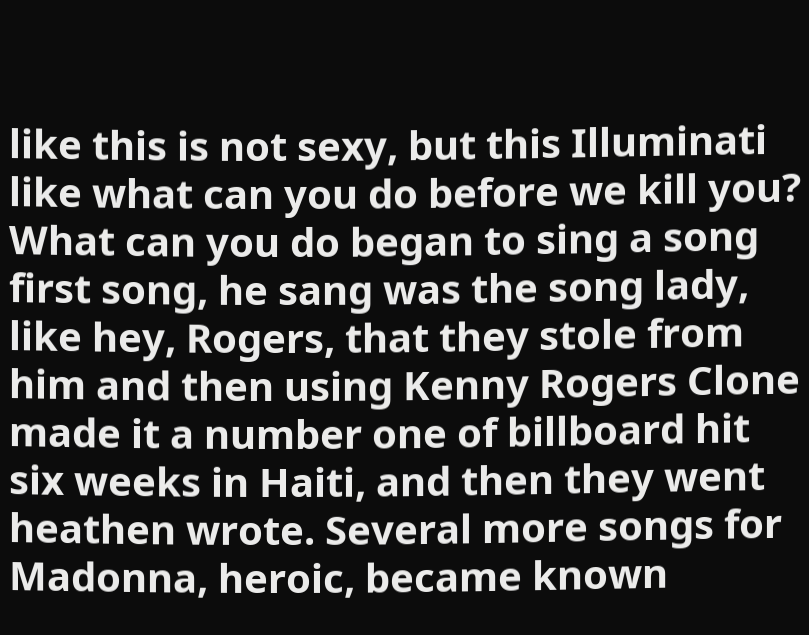like this is not sexy, but this Illuminati like what can you do before we kill you? What can you do began to sing a song first song, he sang was the song lady, like hey, Rogers, that they stole from him and then using Kenny Rogers Clone made it a number one of billboard hit six weeks in Haiti, and then they went heathen wrote. Several more songs for Madonna, heroic, became known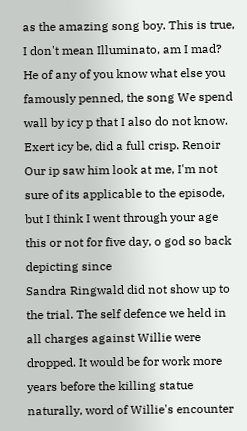as the amazing song boy. This is true, I don't mean Illuminato, am I mad? He of any of you know what else you famously penned, the song We spend wall by icy p that I also do not know. Exert icy be, did a full crisp. Renoir Our ip saw him look at me, I'm not sure of its applicable to the episode, but I think I went through your age this or not for five day, o god so back depicting since
Sandra Ringwald did not show up to the trial. The self defence we held in all charges against Willie were dropped. It would be for work more years before the killing statue naturally, word of Willie's encounter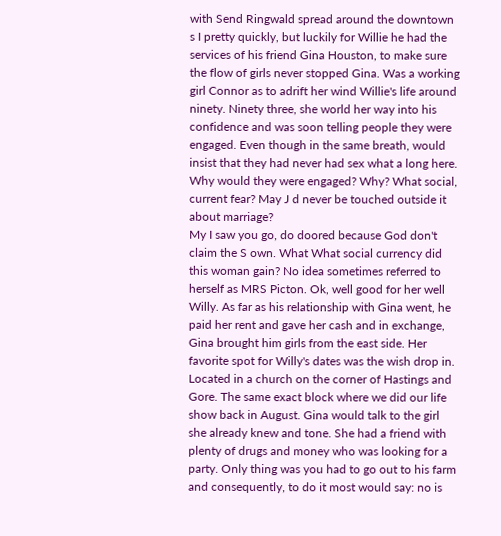with Send Ringwald spread around the downtown s I pretty quickly, but luckily for Willie he had the services of his friend Gina Houston, to make sure the flow of girls never stopped Gina. Was a working girl Connor as to adrift her wind Willie's life around ninety. Ninety three, she world her way into his confidence and was soon telling people they were engaged. Even though in the same breath, would insist that they had never had sex what a long here. Why would they were engaged? Why? What social, current fear? May J d never be touched outside it about marriage?
My I saw you go, do doored because God don't claim the S own. What What social currency did this woman gain? No idea sometimes referred to herself as MRS Picton. Ok, well good for her well Willy. As far as his relationship with Gina went, he paid her rent and gave her cash and in exchange, Gina brought him girls from the east side. Her favorite spot for Willy's dates was the wish drop in. Located in a church on the corner of Hastings and Gore. The same exact block where we did our life show back in August. Gina would talk to the girl she already knew and tone. She had a friend with plenty of drugs and money who was looking for a party. Only thing was you had to go out to his farm and consequently, to do it most would say: no is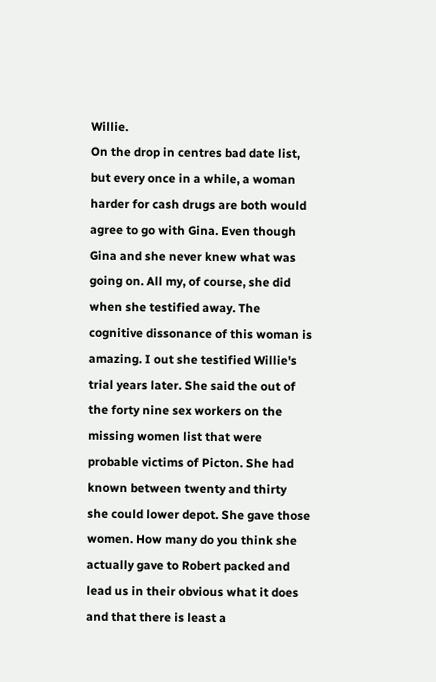Willie.
On the drop in centres bad date list, but every once in a while, a woman harder for cash drugs are both would agree to go with Gina. Even though Gina and she never knew what was going on. All my, of course, she did when she testified away. The cognitive dissonance of this woman is amazing. I out she testified Willie's trial years later. She said the out of the forty nine sex workers on the missing women list that were probable victims of Picton. She had known between twenty and thirty
she could lower depot. She gave those women. How many do you think she actually gave to Robert packed and lead us in their obvious what it does and that there is least a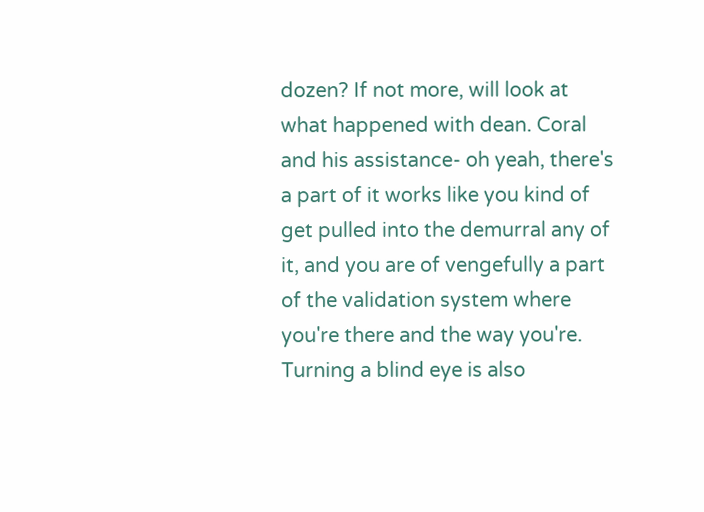dozen? If not more, will look at what happened with dean. Coral and his assistance- oh yeah, there's a part of it works like you kind of get pulled into the demurral any of it, and you are of vengefully a part of the validation system where you're there and the way you're. Turning a blind eye is also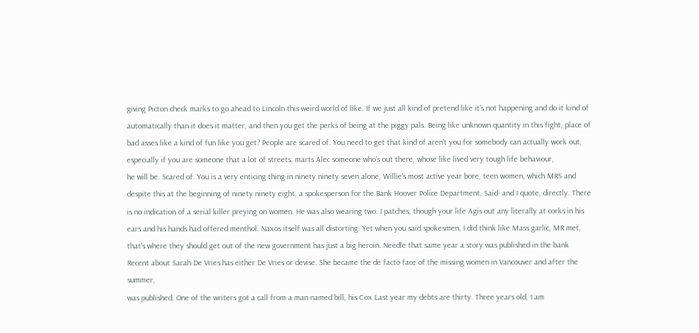giving Picton check marks to go ahead to Lincoln this weird world of like. If we just all kind of pretend like it's not happening and do it kind of automatically than it does it matter, and then you get the perks of being at the piggy pals. Being like unknown quantity in this fight, place of bad asses like a kind of fun like you get? People are scared of. You need to get that kind of aren't you for somebody can actually work out, especially if you are someone that a lot of streets, marts Alec someone who's out there, whose like lived very tough life behaviour,
he will be. Scared of. You is a very enticing thing in ninety ninety seven alone, Willie's most active year bore, teen women, which MRS and despite this at the beginning of ninety ninety eight, a spokesperson for the Bank Hoover Police Department, Said- and I quote, directly. There is no indication of a serial killer preying on women. He was also wearing two. I patches, though your life Agis out any literally at corks in his ears and his hands had offered menthol. Naxos itself was all distorting. Yet when you said spokesmen, I did think like Mass garlic, MR met, that's where they should get out of the new government has just a big heroin. Needle that same year a story was published in the bank Recent about Sarah De Vries has either De Vries or devise. She became the de facto face of the missing women in Vancouver and after the summer,
was published. One of the writers got a call from a man named bill, his Cox Last year my debts are thirty. Three years old, I am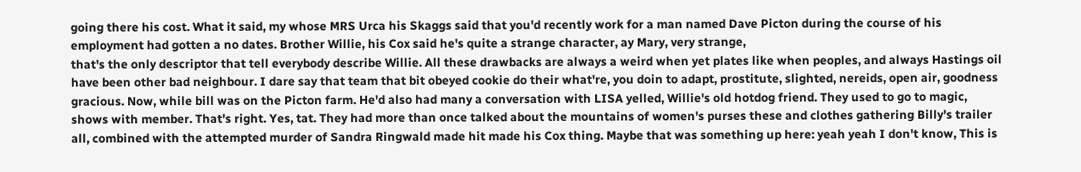going there his cost. What it said, my whose MRS Urca his Skaggs said that you'd recently work for a man named Dave Picton during the course of his employment had gotten a no dates. Brother Willie, his Cox said he's quite a strange character, ay Mary, very strange,
that's the only descriptor that tell everybody describe Willie. All these drawbacks are always a weird when yet plates like when peoples, and always Hastings oil have been other bad neighbour. I dare say that team that bit obeyed cookie do their what're, you doin to adapt, prostitute, slighted, nereids, open air, goodness gracious. Now, while bill was on the Picton farm. He'd also had many a conversation with LISA yelled, Willie's old hotdog friend. They used to go to magic, shows with member. That's right. Yes, tat. They had more than once talked about the mountains of women's purses these and clothes gathering Billy's trailer all, combined with the attempted murder of Sandra Ringwald made hit made his Cox thing. Maybe that was something up here: yeah yeah I don't know, This is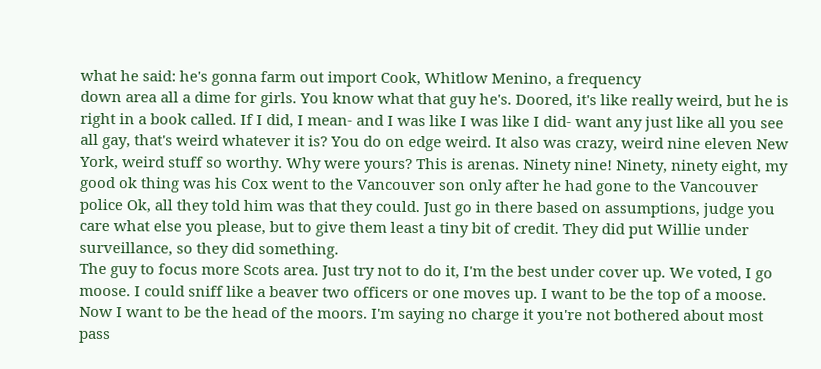what he said: he's gonna farm out import Cook, Whitlow Menino, a frequency
down area all a dime for girls. You know what that guy he's. Doored, it's like really weird, but he is right in a book called. If I did, I mean- and I was like I was like I did- want any just like all you see all gay, that's weird whatever it is? You do on edge weird. It also was crazy, weird nine eleven New York, weird stuff so worthy. Why were yours? This is arenas. Ninety nine! Ninety, ninety eight, my good ok thing was his Cox went to the Vancouver son only after he had gone to the Vancouver police Ok, all they told him was that they could. Just go in there based on assumptions, judge you care what else you please, but to give them least a tiny bit of credit. They did put Willie under surveillance, so they did something.
The guy to focus more Scots area. Just try not to do it, I'm the best under cover up. We voted, I go moose. I could sniff like a beaver two officers or one moves up. I want to be the top of a moose. Now I want to be the head of the moors. I'm saying no charge it you're not bothered about most pass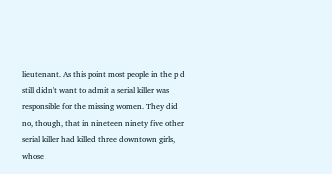lieutenant. As this point most people in the p d still didn't want to admit a serial killer was responsible for the missing women. They did no, though, that in nineteen ninety five other serial killer had killed three downtown girls, whose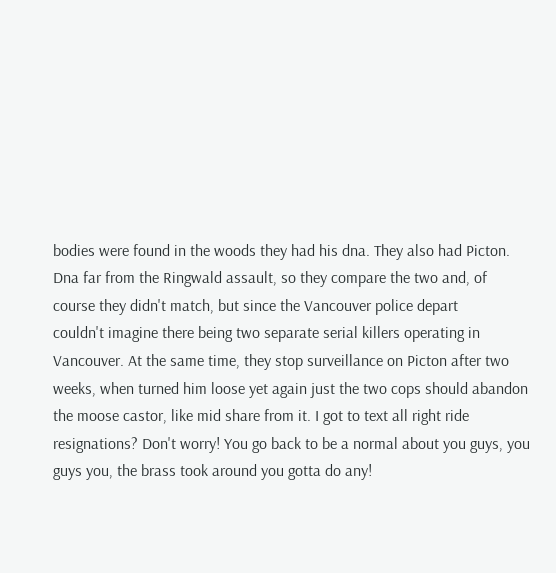bodies were found in the woods they had his dna. They also had Picton. Dna far from the Ringwald assault, so they compare the two and, of course they didn't match, but since the Vancouver police depart
couldn't imagine there being two separate serial killers operating in Vancouver. At the same time, they stop surveillance on Picton after two weeks, when turned him loose yet again just the two cops should abandon the moose castor, like mid share from it. I got to text all right ride resignations? Don't worry! You go back to be a normal about you guys, you guys you, the brass took around you gotta do any!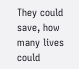They could save, how many lives could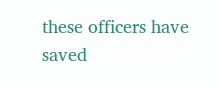these officers have saved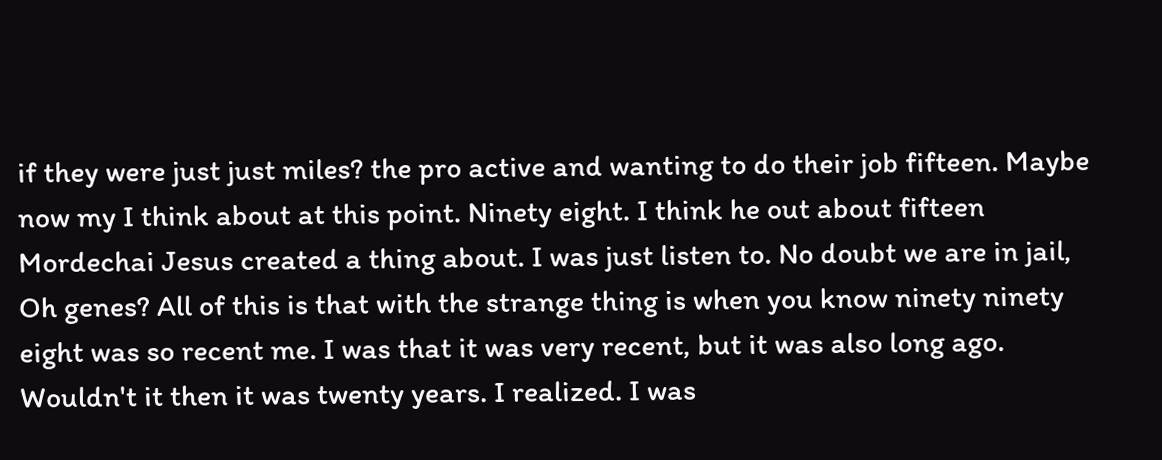if they were just just miles? the pro active and wanting to do their job fifteen. Maybe now my I think about at this point. Ninety eight. I think he out about fifteen Mordechai Jesus created a thing about. I was just listen to. No doubt we are in jail,
Oh genes? All of this is that with the strange thing is when you know ninety ninety eight was so recent me. I was that it was very recent, but it was also long ago. Wouldn't it then it was twenty years. I realized. I was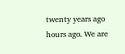twenty years ago hours ago. We are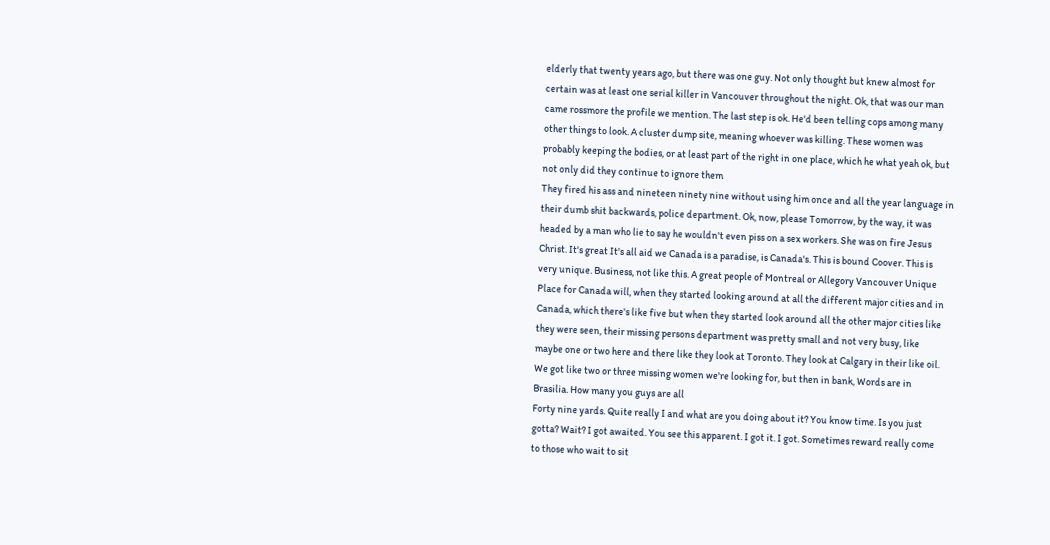elderly that twenty years ago, but there was one guy. Not only thought but knew almost for certain was at least one serial killer in Vancouver throughout the night. Ok, that was our man came rossmore the profile we mention. The last step is ok. He'd been telling cops among many other things to look. A cluster dump site, meaning whoever was killing. These women was probably keeping the bodies, or at least part of the right in one place, which he what yeah ok, but not only did they continue to ignore them
They fired his ass and nineteen ninety nine without using him once and all the year language in their dumb shit backwards, police department. Ok, now, please Tomorrow, by the way, it was headed by a man who lie to say he wouldn't even piss on a sex workers. She was on fire Jesus Christ. It's great It's all aid we Canada is a paradise, is Canada's. This is bound Coover. This is very unique. Business, not like this. A great people of Montreal or Allegory Vancouver Unique Place for Canada will, when they started looking around at all the different major cities and in Canada, which there's like five but when they started look around all the other major cities like they were seen, their missing persons department was pretty small and not very busy, like maybe one or two here and there like they look at Toronto. They look at Calgary in their like oil. We got like two or three missing women we're looking for, but then in bank, Words are in Brasilia. How many you guys are all
Forty nine yards. Quite really I and what are you doing about it? You know time. Is you just gotta? Wait? I got awaited. You see this apparent. I got it. I got. Sometimes reward really come to those who wait to sit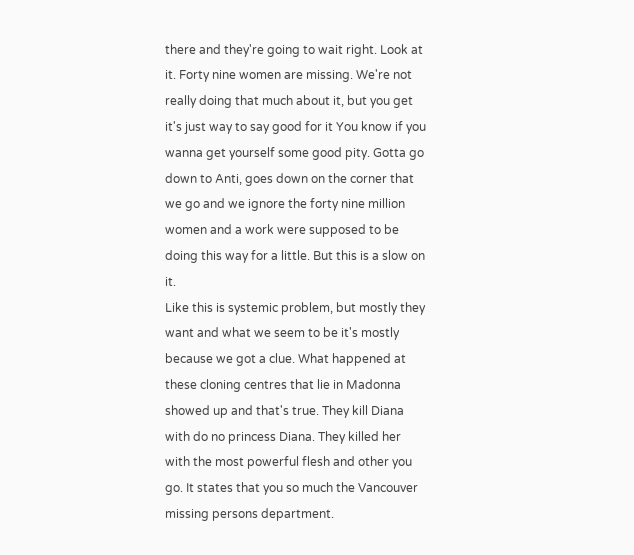there and they're going to wait right. Look at it. Forty nine women are missing. We're not really doing that much about it, but you get it's just way to say good for it You know if you wanna get yourself some good pity. Gotta go down to Anti, goes down on the corner that we go and we ignore the forty nine million women and a work were supposed to be doing this way for a little. But this is a slow on it.
Like this is systemic problem, but mostly they want and what we seem to be it's mostly because we got a clue. What happened at these cloning centres that lie in Madonna showed up and that's true. They kill Diana with do no princess Diana. They killed her with the most powerful flesh and other you go. It states that you so much the Vancouver missing persons department.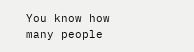You know how many people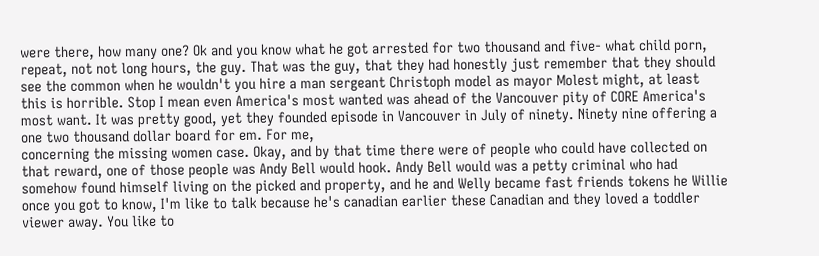were there, how many one? Ok and you know what he got arrested for two thousand and five- what child porn, repeat, not not long hours, the guy. That was the guy, that they had honestly just remember that they should see the common when he wouldn't you hire a man sergeant Christoph model as mayor Molest might, at least this is horrible. Stop I mean even America's most wanted was ahead of the Vancouver pity of CORE America's most want. It was pretty good, yet they founded episode in Vancouver in July of ninety. Ninety nine offering a one two thousand dollar board for em. For me,
concerning the missing women case. Okay, and by that time there were of people who could have collected on that reward, one of those people was Andy Bell would hook. Andy Bell would was a petty criminal who had somehow found himself living on the picked and property, and he and Welly became fast friends tokens he Willie once you got to know, I'm like to talk because he's canadian earlier these Canadian and they loved a toddler viewer away. You like to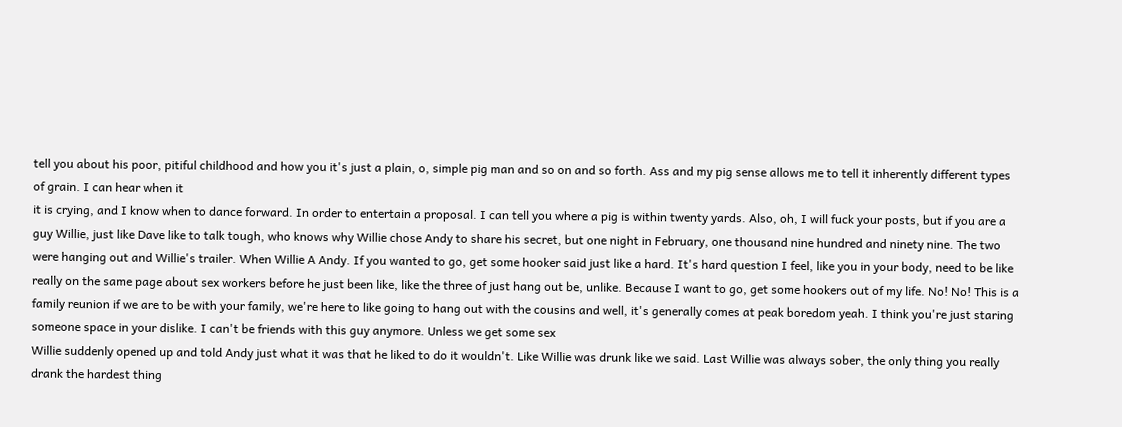tell you about his poor, pitiful childhood and how you it's just a plain, o, simple pig man and so on and so forth. Ass and my pig sense allows me to tell it inherently different types of grain. I can hear when it
it is crying, and I know when to dance forward. In order to entertain a proposal. I can tell you where a pig is within twenty yards. Also, oh, I will fuck your posts, but if you are a guy Willie, just like Dave like to talk tough, who knows why Willie chose Andy to share his secret, but one night in February, one thousand nine hundred and ninety nine. The two were hanging out and Willie's trailer. When Willie A Andy. If you wanted to go, get some hooker said just like a hard. It's hard question I feel, like you in your body, need to be like really on the same page about sex workers before he just been like, like the three of just hang out be, unlike. Because I want to go, get some hookers out of my life. No! No! This is a family reunion if we are to be with your family, we're here to like going to hang out with the cousins and well, it's generally comes at peak boredom yeah. I think you're just staring someone space in your dislike. I can't be friends with this guy anymore. Unless we get some sex
Willie suddenly opened up and told Andy just what it was that he liked to do it wouldn't. Like Willie was drunk like we said. Last Willie was always sober, the only thing you really drank the hardest thing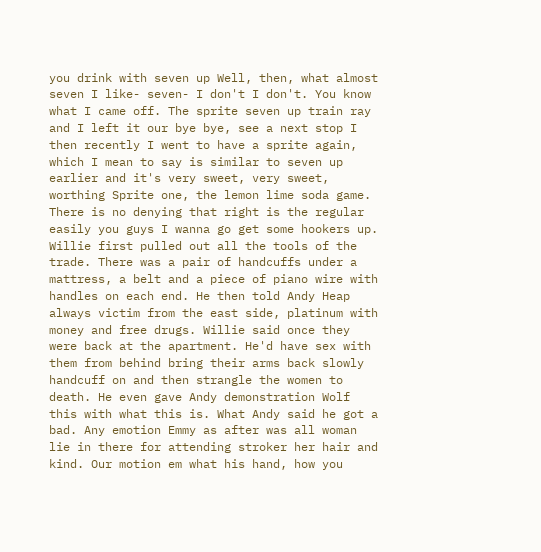you drink with seven up Well, then, what almost seven I like- seven- I don't I don't. You know what I came off. The sprite seven up train ray and I left it our bye bye, see a next stop I then recently I went to have a sprite again, which I mean to say is similar to seven up earlier and it's very sweet, very sweet, worthing Sprite one, the lemon lime soda game. There is no denying that right is the regular easily you guys I wanna go get some hookers up. Willie first pulled out all the tools of the trade. There was a pair of handcuffs under a mattress, a belt and a piece of piano wire with handles on each end. He then told Andy Heap
always victim from the east side, platinum with money and free drugs. Willie said once they were back at the apartment. He'd have sex with them from behind bring their arms back slowly handcuff on and then strangle the women to death. He even gave Andy demonstration Wolf this with what this is. What Andy said he got a bad. Any emotion Emmy as after was all woman lie in there for attending stroker her hair and kind. Our motion em what his hand, how you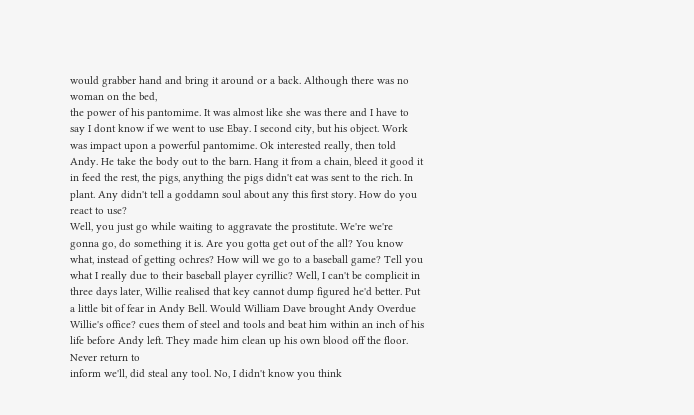would grabber hand and bring it around or a back. Although there was no woman on the bed,
the power of his pantomime. It was almost like she was there and I have to say I dont know if we went to use Ebay. I second city, but his object. Work was impact upon a powerful pantomime. Ok interested really, then told Andy. He take the body out to the barn. Hang it from a chain, bleed it good it in feed the rest, the pigs, anything the pigs didn't eat was sent to the rich. In plant. Any didn't tell a goddamn soul about any this first story. How do you react to use?
Well, you just go while waiting to aggravate the prostitute. We're we're gonna go, do something it is. Are you gotta get out of the all? You know what, instead of getting ochres? How will we go to a baseball game? Tell you what I really due to their baseball player cyrillic? Well, I can't be complicit in three days later, Willie realised that key cannot dump figured he'd better. Put a little bit of fear in Andy Bell. Would William Dave brought Andy Overdue Willie's office? cues them of steel and tools and beat him within an inch of his life before Andy left. They made him clean up his own blood off the floor. Never return to
inform we'll, did steal any tool. No, I didn't know you think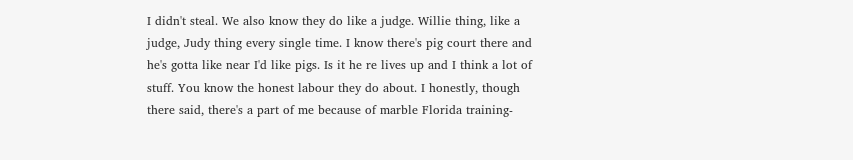I didn't steal. We also know they do like a judge. Willie thing, like a judge, Judy thing every single time. I know there's pig court there and he's gotta like near I'd like pigs. Is it he re lives up and I think a lot of stuff. You know the honest labour they do about. I honestly, though there said, there's a part of me because of marble Florida training-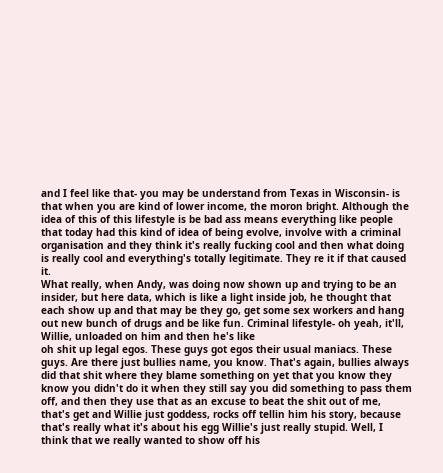and I feel like that- you may be understand from Texas in Wisconsin- is that when you are kind of lower income, the moron bright. Although the idea of this of this lifestyle is be bad ass means everything like people that today had this kind of idea of being evolve, involve with a criminal organisation and they think it's really fucking cool and then what doing is really cool and everything's totally legitimate. They re it if that caused it.
What really, when Andy, was doing now shown up and trying to be an insider, but here data, which is like a light inside job, he thought that each show up and that may be they go, get some sex workers and hang out new bunch of drugs and be like fun. Criminal lifestyle- oh yeah, it'll, Willie, unloaded on him and then he's like
oh shit up legal egos. These guys got egos their usual maniacs. These guys. Are there just bullies name, you know. That's again, bullies always did that shit where they blame something on yet that you know they know you didn't do it when they still say you did something to pass them off, and then they use that as an excuse to beat the shit out of me, that's get and Willie just goddess, rocks off tellin him his story, because that's really what it's about his egg Willie's just really stupid. Well, I think that we really wanted to show off his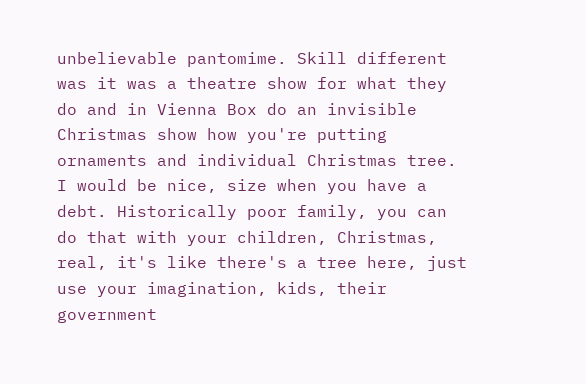unbelievable pantomime. Skill different was it was a theatre show for what they do and in Vienna Box do an invisible Christmas show how you're putting ornaments and individual Christmas tree. I would be nice, size when you have a debt. Historically poor family, you can do that with your children, Christmas, real, it's like there's a tree here, just use your imagination, kids, their government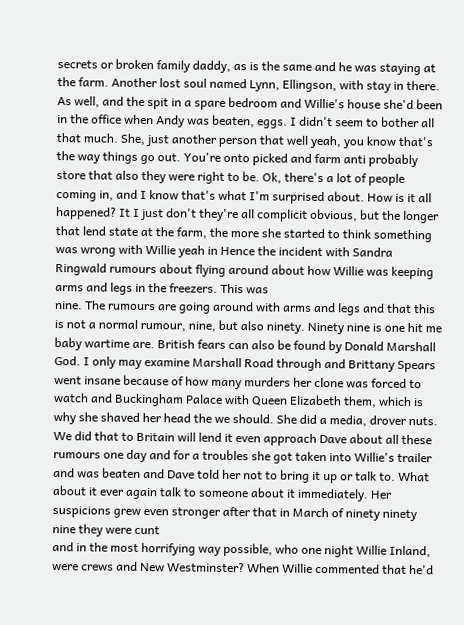secrets or broken family daddy, as is the same and he was staying at the farm. Another lost soul named Lynn, Ellingson, with stay in there. As well, and the spit in a spare bedroom and Willie's house she'd been in the office when Andy was beaten, eggs. I didn't seem to bother all that much. She, just another person that well yeah, you know that's the way things go out. You're onto picked and farm anti probably store that also they were right to be. Ok, there's a lot of people coming in, and I know that's what I'm surprised about. How is it all happened? It I just don't they're all complicit obvious, but the longer that lend state at the farm, the more she started to think something was wrong with Willie yeah in Hence the incident with Sandra Ringwald rumours about flying around about how Willie was keeping arms and legs in the freezers. This was
nine. The rumours are going around with arms and legs and that this is not a normal rumour, nine, but also ninety. Ninety nine is one hit me baby wartime are. British fears can also be found by Donald Marshall God. I only may examine Marshall Road through and Brittany Spears went insane because of how many murders her clone was forced to watch and Buckingham Palace with Queen Elizabeth them, which is why she shaved her head the we should. She did a media, drover nuts. We did that to Britain will lend it even approach Dave about all these rumours one day and for a troubles she got taken into Willie's trailer and was beaten and Dave told her not to bring it up or talk to. What about it ever again talk to someone about it immediately. Her suspicions grew even stronger after that in March of ninety ninety nine they were cunt
and in the most horrifying way possible, who one night Willie Inland, were crews and New Westminster? When Willie commented that he'd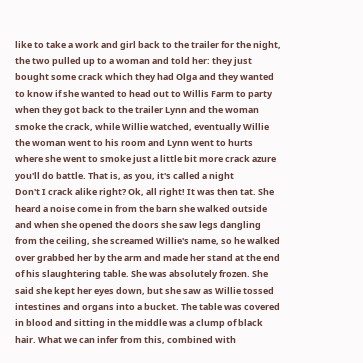like to take a work and girl back to the trailer for the night, the two pulled up to a woman and told her: they just bought some crack which they had Olga and they wanted to know if she wanted to head out to Willis Farm to party when they got back to the trailer Lynn and the woman smoke the crack, while Willie watched, eventually Willie the woman went to his room and Lynn went to hurts where she went to smoke just a little bit more crack azure you'll do battle. That is, as you, it's called a night
Don't I crack alike right? Ok, all right! It was then tat. She heard a noise come in from the barn she walked outside and when she opened the doors she saw legs dangling from the ceiling, she screamed Willie's name, so he walked over grabbed her by the arm and made her stand at the end of his slaughtering table. She was absolutely frozen. She said she kept her eyes down, but she saw as Willie tossed intestines and organs into a bucket. The table was covered in blood and sitting in the middle was a clump of black hair. What we can infer from this, combined with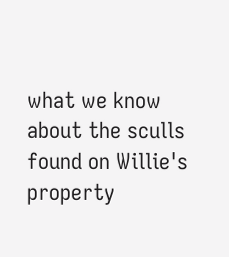what we know about the sculls found on Willie's property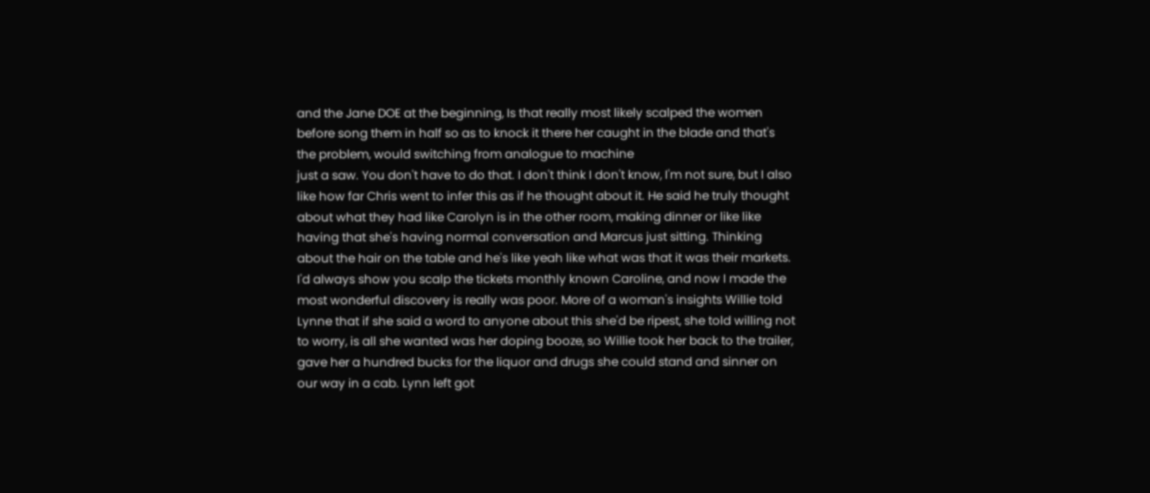and the Jane DOE at the beginning, Is that really most likely scalped the women before song them in half so as to knock it there her caught in the blade and that's the problem, would switching from analogue to machine
just a saw. You don't have to do that. I don't think I don't know, I'm not sure, but I also like how far Chris went to infer this as if he thought about it. He said he truly thought about what they had like Carolyn is in the other room, making dinner or like like having that she's having normal conversation and Marcus just sitting. Thinking about the hair on the table and he's like yeah like what was that it was their markets. I'd always show you scalp the tickets monthly known Caroline, and now I made the most wonderful discovery is really was poor. More of a woman's insights Willie told Lynne that if she said a word to anyone about this she'd be ripest, she told willing not to worry, is all she wanted was her doping booze, so Willie took her back to the trailer, gave her a hundred bucks for the liquor and drugs she could stand and sinner on our way in a cab. Lynn left got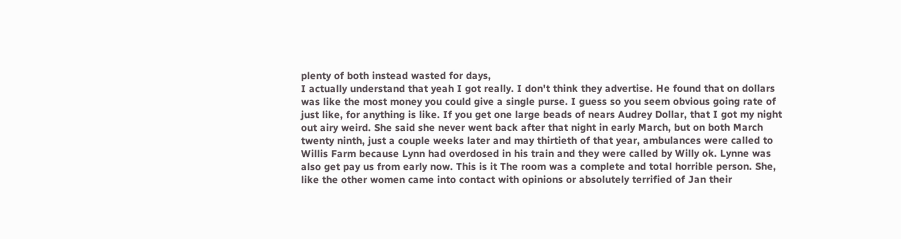plenty of both instead wasted for days,
I actually understand that yeah I got really. I don't think they advertise. He found that on dollars was like the most money you could give a single purse. I guess so you seem obvious going rate of just like, for anything is like. If you get one large beads of nears Audrey Dollar, that I got my night out airy weird. She said she never went back after that night in early March, but on both March twenty ninth, just a couple weeks later and may thirtieth of that year, ambulances were called to Willis Farm because Lynn had overdosed in his train and they were called by Willy ok. Lynne was also get pay us from early now. This is it The room was a complete and total horrible person. She, like the other women came into contact with opinions or absolutely terrified of Jan their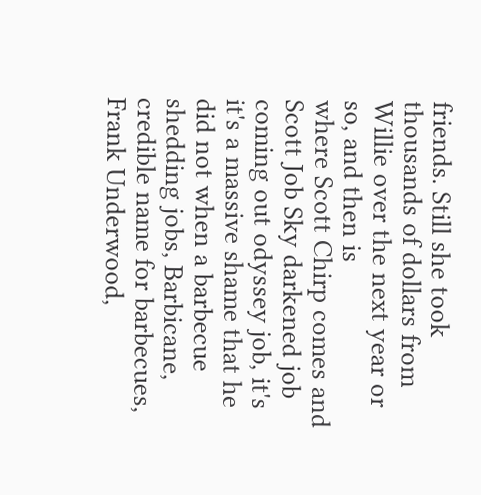friends. Still she took thousands of dollars from Willie over the next year or so, and then is
where Scott Chirp comes and Scott Job Sky darkened job coming out odyssey job, it's it's a massive shame that he did not when a barbecue shedding jobs, Barbicane, credible name for barbecues, Frank Underwood,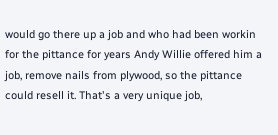would go there up a job and who had been workin for the pittance for years Andy Willie offered him a job, remove nails from plywood, so the pittance could resell it. That's a very unique job,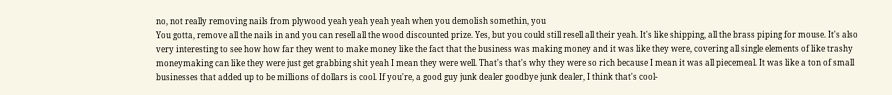no, not really removing nails from plywood yeah yeah yeah yeah when you demolish somethin, you
You gotta, remove all the nails in and you can resell all the wood discounted prize. Yes, but you could still resell all their yeah. It's like shipping, all the brass piping for mouse. It's also very interesting to see how how far they went to make money like the fact that the business was making money and it was like they were, covering all single elements of like trashy moneymaking can like they were just get grabbing shit yeah I mean they were well. That's that's why they were so rich because I mean it was all piecemeal. It was like a ton of small businesses that added up to be millions of dollars is cool. If you're, a good guy junk dealer goodbye junk dealer, I think that's cool-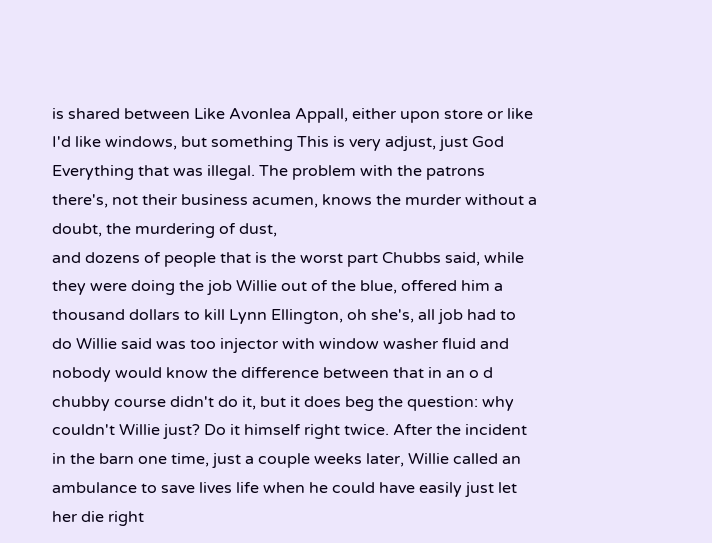is shared between Like Avonlea Appall, either upon store or like I'd like windows, but something This is very adjust, just God Everything that was illegal. The problem with the patrons there's, not their business acumen, knows the murder without a doubt, the murdering of dust,
and dozens of people that is the worst part Chubbs said, while they were doing the job Willie out of the blue, offered him a thousand dollars to kill Lynn Ellington, oh she's, all job had to do Willie said was too injector with window washer fluid and nobody would know the difference between that in an o d chubby course didn't do it, but it does beg the question: why couldn't Willie just? Do it himself right twice. After the incident in the barn one time, just a couple weeks later, Willie called an ambulance to save lives life when he could have easily just let her die right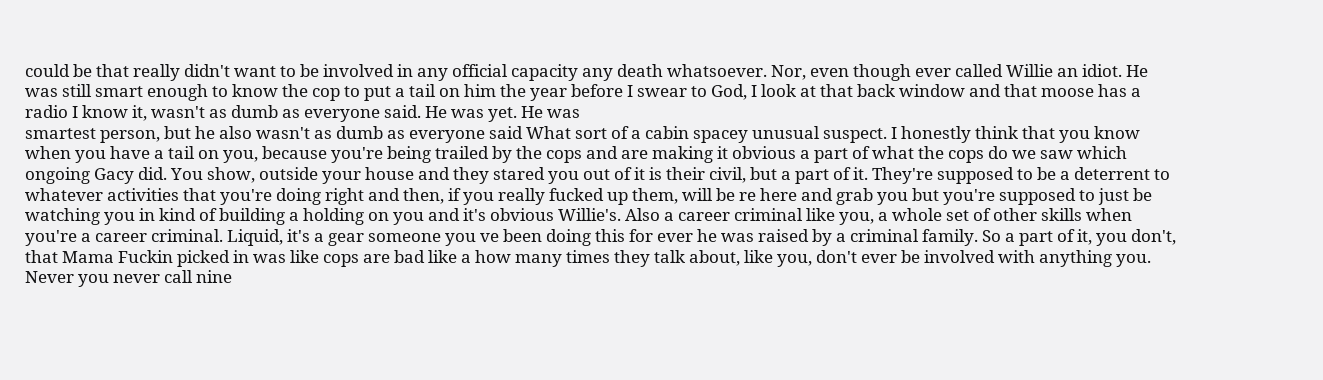could be that really didn't want to be involved in any official capacity any death whatsoever. Nor, even though ever called Willie an idiot. He was still smart enough to know the cop to put a tail on him the year before I swear to God, I look at that back window and that moose has a radio I know it, wasn't as dumb as everyone said. He was yet. He was
smartest person, but he also wasn't as dumb as everyone said What sort of a cabin spacey unusual suspect. I honestly think that you know when you have a tail on you, because you're being trailed by the cops and are making it obvious a part of what the cops do we saw which ongoing Gacy did. You show, outside your house and they stared you out of it is their civil, but a part of it. They're supposed to be a deterrent to whatever activities that you're doing right and then, if you really fucked up them, will be re here and grab you but you're supposed to just be watching you in kind of building a holding on you and it's obvious Willie's. Also a career criminal like you, a whole set of other skills when you're a career criminal. Liquid, it's a gear someone you ve been doing this for ever he was raised by a criminal family. So a part of it, you don't, that Mama Fuckin picked in was like cops are bad like a how many times they talk about, like you, don't ever be involved with anything you. Never you never call nine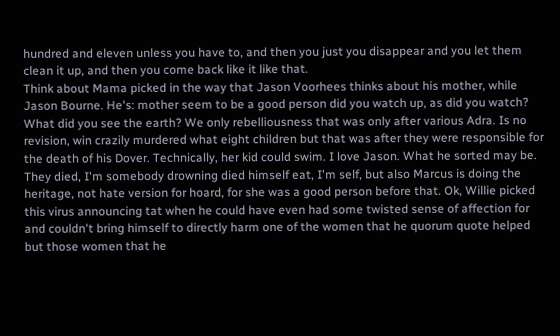hundred and eleven unless you have to, and then you just you disappear and you let them clean it up, and then you come back like it like that.
Think about Mama picked in the way that Jason Voorhees thinks about his mother, while Jason Bourne. He's: mother seem to be a good person did you watch up, as did you watch? What did you see the earth? We only rebelliousness that was only after various Adra. Is no revision, win crazily murdered what eight children but that was after they were responsible for the death of his Dover. Technically, her kid could swim. I love Jason. What he sorted may be. They died, I'm somebody drowning died himself eat, I'm self, but also Marcus is doing the heritage, not hate version for hoard, for she was a good person before that. Ok, Willie picked this virus announcing tat when he could have even had some twisted sense of affection for and couldn't bring himself to directly harm one of the women that he quorum quote helped but those women that he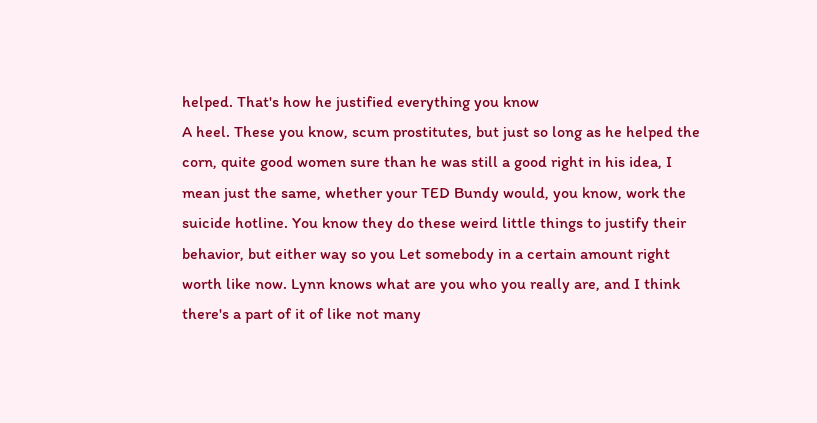helped. That's how he justified everything you know
A heel. These you know, scum prostitutes, but just so long as he helped the corn, quite good women sure than he was still a good right in his idea, I mean just the same, whether your TED Bundy would, you know, work the suicide hotline. You know they do these weird little things to justify their behavior, but either way so you Let somebody in a certain amount right worth like now. Lynn knows what are you who you really are, and I think there's a part of it of like not many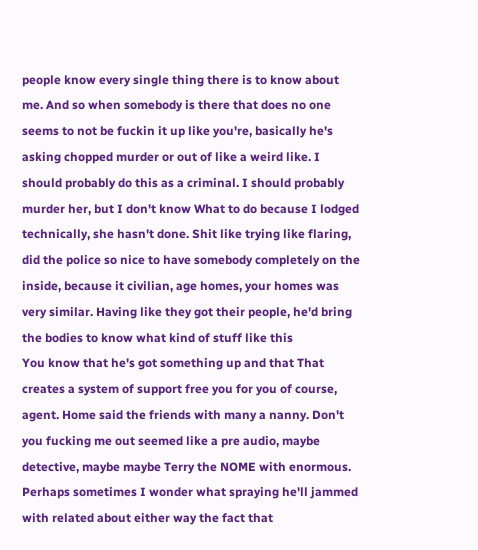people know every single thing there is to know about me. And so when somebody is there that does no one seems to not be fuckin it up like you're, basically he's asking chopped murder or out of like a weird like. I should probably do this as a criminal. I should probably murder her, but I don't know What to do because I lodged technically, she hasn't done. Shit like trying like flaring, did the police so nice to have somebody completely on the inside, because it civilian, age homes, your homes was very similar. Having like they got their people, he'd bring the bodies to know what kind of stuff like this
You know that he's got something up and that That creates a system of support free you for you of course, agent. Home said the friends with many a nanny. Don't you fucking me out seemed like a pre audio, maybe detective, maybe maybe Terry the NOME with enormous. Perhaps sometimes I wonder what spraying he'll jammed with related about either way the fact that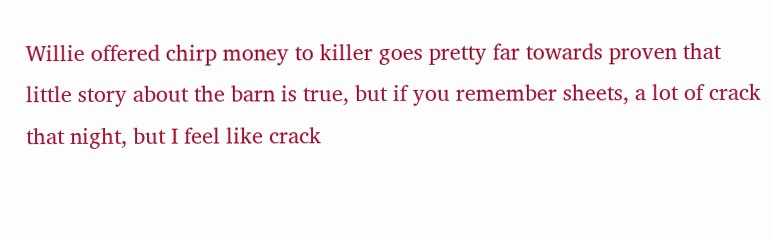Willie offered chirp money to killer goes pretty far towards proven that little story about the barn is true, but if you remember sheets, a lot of crack that night, but I feel like crack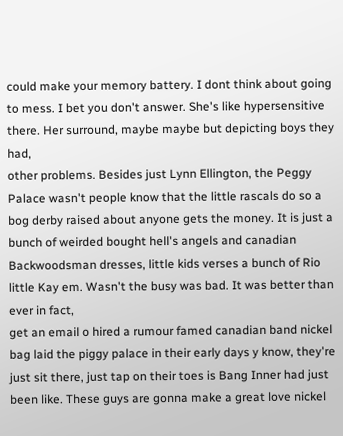could make your memory battery. I dont think about going to mess. I bet you don't answer. She's like hypersensitive there. Her surround, maybe maybe but depicting boys they had,
other problems. Besides just Lynn Ellington, the Peggy Palace wasn't people know that the little rascals do so a bog derby raised about anyone gets the money. It is just a bunch of weirded bought hell's angels and canadian Backwoodsman dresses, little kids verses a bunch of Rio little Kay em. Wasn't the busy was bad. It was better than ever in fact,
get an email o hired a rumour famed canadian band nickel bag laid the piggy palace in their early days y know, they're just sit there, just tap on their toes is Bang Inner had just been like. These guys are gonna make a great love nickel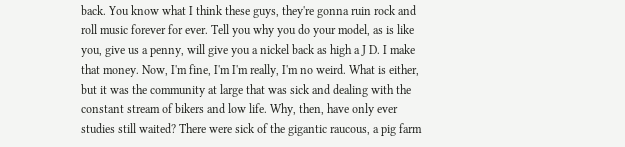back. You know what I think these guys, they're gonna ruin rock and roll music forever for ever. Tell you why you do your model, as is like you, give us a penny, will give you a nickel back as high a J D. I make that money. Now, I'm fine, I'm I'm really, I'm no weird. What is either, but it was the community at large that was sick and dealing with the constant stream of bikers and low life. Why, then, have only ever studies still waited? There were sick of the gigantic raucous, a pig farm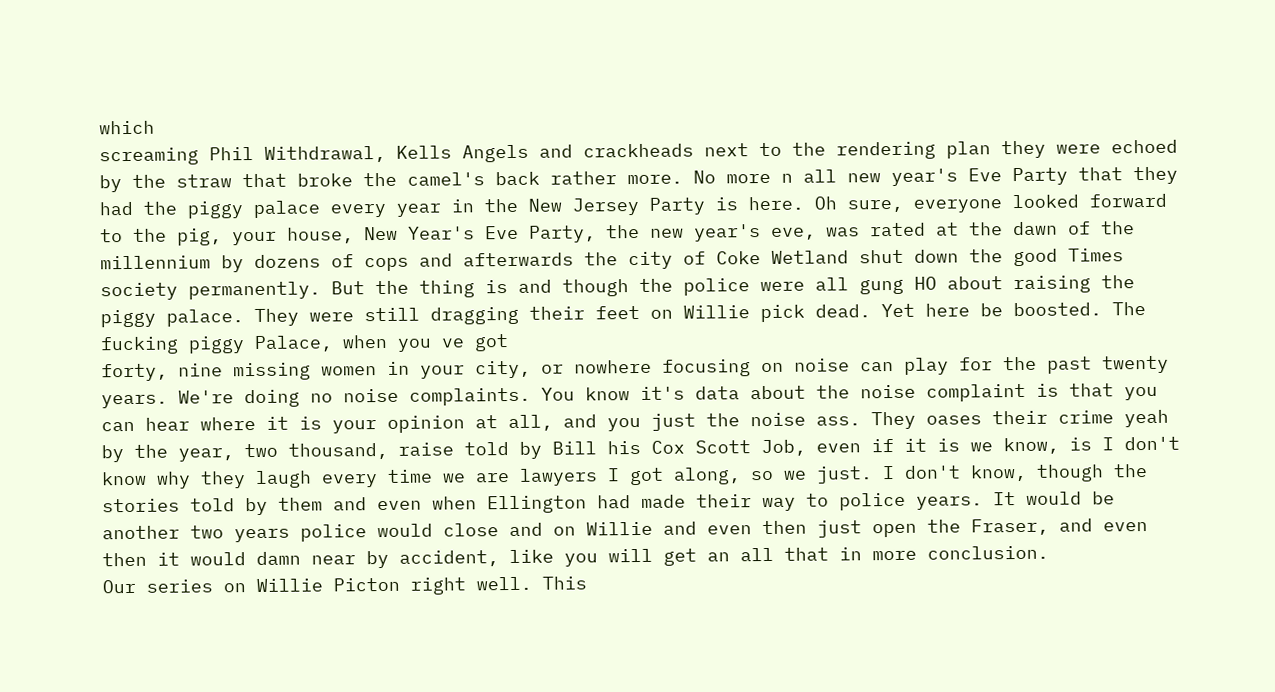which
screaming Phil Withdrawal, Kells Angels and crackheads next to the rendering plan they were echoed by the straw that broke the camel's back rather more. No more n all new year's Eve Party that they had the piggy palace every year in the New Jersey Party is here. Oh sure, everyone looked forward to the pig, your house, New Year's Eve Party, the new year's eve, was rated at the dawn of the millennium by dozens of cops and afterwards the city of Coke Wetland shut down the good Times society permanently. But the thing is and though the police were all gung HO about raising the piggy palace. They were still dragging their feet on Willie pick dead. Yet here be boosted. The fucking piggy Palace, when you ve got
forty, nine missing women in your city, or nowhere focusing on noise can play for the past twenty years. We're doing no noise complaints. You know it's data about the noise complaint is that you can hear where it is your opinion at all, and you just the noise ass. They oases their crime yeah by the year, two thousand, raise told by Bill his Cox Scott Job, even if it is we know, is I don't know why they laugh every time we are lawyers I got along, so we just. I don't know, though the stories told by them and even when Ellington had made their way to police years. It would be another two years police would close and on Willie and even then just open the Fraser, and even then it would damn near by accident, like you will get an all that in more conclusion.
Our series on Willie Picton right well. This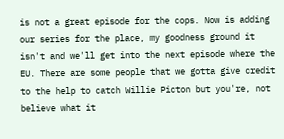is not a great episode for the cops. Now is adding our series for the place, my goodness ground it isn't and we'll get into the next episode where the EU. There are some people that we gotta give credit to the help to catch Willie Picton but you're, not believe what it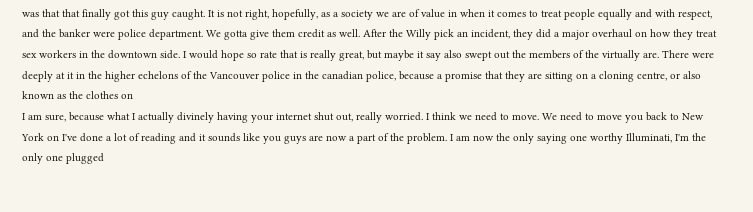was that that finally got this guy caught. It is not right, hopefully, as a society we are of value in when it comes to treat people equally and with respect, and the banker were police department. We gotta give them credit as well. After the Willy pick an incident, they did a major overhaul on how they treat sex workers in the downtown side. I would hope so rate that is really great, but maybe it say also swept out the members of the virtually are. There were deeply at it in the higher echelons of the Vancouver police in the canadian police, because a promise that they are sitting on a cloning centre, or also known as the clothes on
I am sure, because what I actually divinely having your internet shut out, really worried. I think we need to move. We need to move you back to New York on I've done a lot of reading and it sounds like you guys are now a part of the problem. I am now the only saying one worthy Illuminati, I'm the only one plugged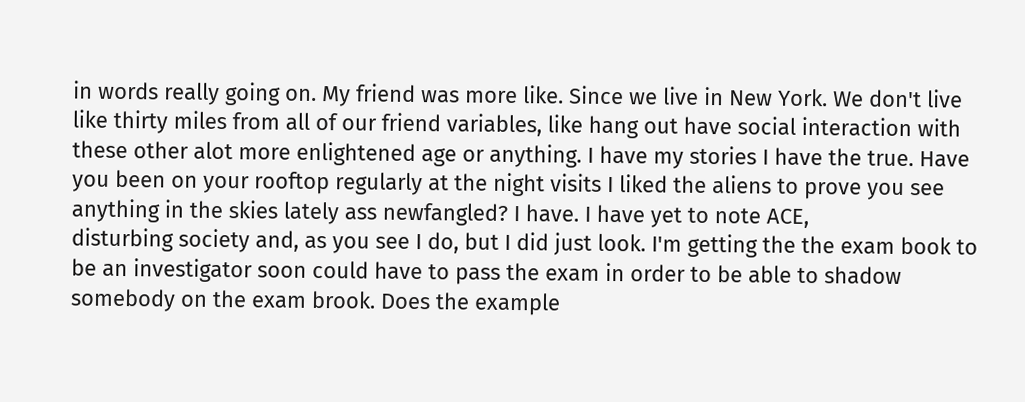in words really going on. My friend was more like. Since we live in New York. We don't live like thirty miles from all of our friend variables, like hang out have social interaction with these other alot more enlightened age or anything. I have my stories I have the true. Have you been on your rooftop regularly at the night visits I liked the aliens to prove you see anything in the skies lately ass newfangled? I have. I have yet to note ACE,
disturbing society and, as you see I do, but I did just look. I'm getting the the exam book to be an investigator soon could have to pass the exam in order to be able to shadow somebody on the exam brook. Does the example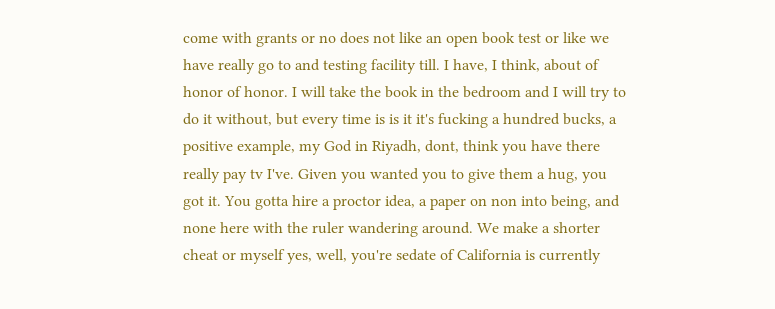come with grants or no does not like an open book test or like we have really go to and testing facility till. I have, I think, about of honor of honor. I will take the book in the bedroom and I will try to do it without, but every time is is it it's fucking a hundred bucks, a positive example, my God in Riyadh, dont, think you have there really pay tv I've. Given you wanted you to give them a hug, you got it. You gotta hire a proctor idea, a paper on non into being, and none here with the ruler wandering around. We make a shorter cheat or myself yes, well, you're sedate of California is currently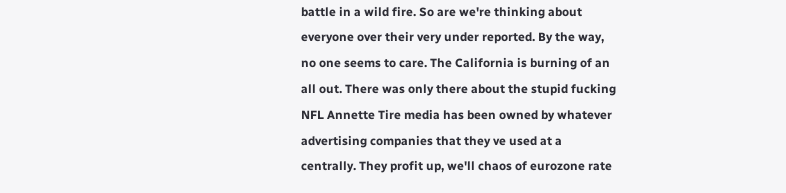battle in a wild fire. So are we're thinking about everyone over their very under reported. By the way, no one seems to care. The California is burning of an all out. There was only there about the stupid fucking NFL Annette Tire media has been owned by whatever advertising companies that they ve used at a centrally. They profit up, we'll chaos of eurozone rate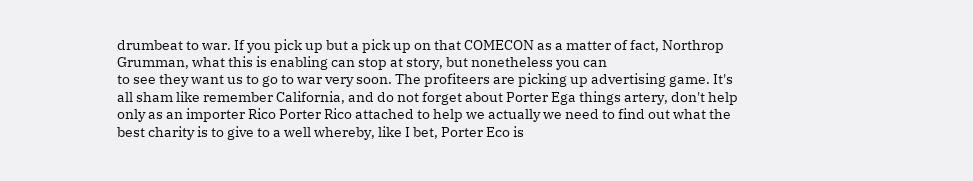drumbeat to war. If you pick up but a pick up on that COMECON as a matter of fact, Northrop Grumman, what this is enabling can stop at story, but nonetheless you can
to see they want us to go to war very soon. The profiteers are picking up advertising game. It's all sham like remember California, and do not forget about Porter Ega things artery, don't help only as an importer Rico Porter Rico attached to help we actually we need to find out what the best charity is to give to a well whereby, like I bet, Porter Eco is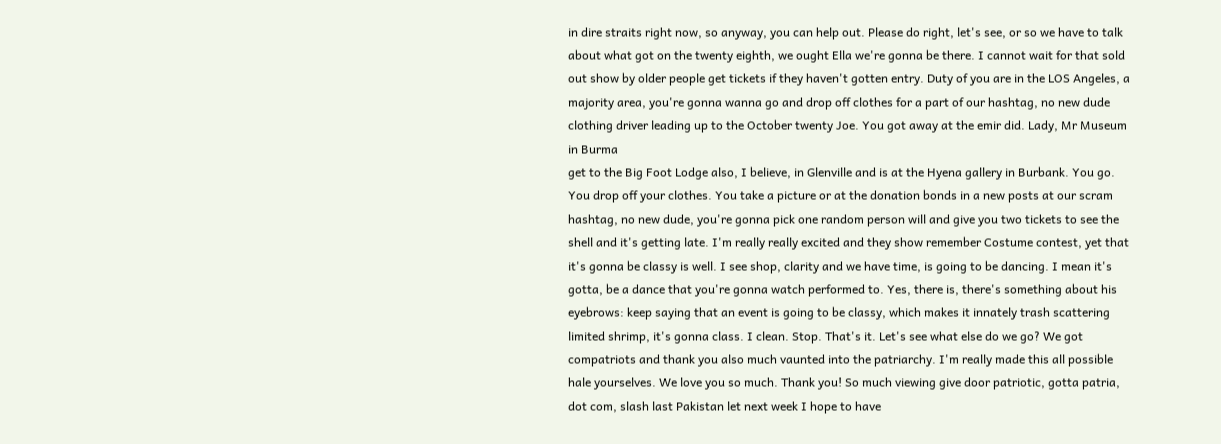in dire straits right now, so anyway, you can help out. Please do right, let's see, or so we have to talk about what got on the twenty eighth, we ought Ella we're gonna be there. I cannot wait for that sold out show by older people get tickets if they haven't gotten entry. Duty of you are in the LOS Angeles, a majority area, you're gonna wanna go and drop off clothes for a part of our hashtag, no new dude clothing driver leading up to the October twenty Joe. You got away at the emir did. Lady, Mr Museum in Burma
get to the Big Foot Lodge also, I believe, in Glenville and is at the Hyena gallery in Burbank. You go. You drop off your clothes. You take a picture or at the donation bonds in a new posts at our scram hashtag, no new dude, you're gonna pick one random person will and give you two tickets to see the shell and it's getting late. I'm really really excited and they show remember Costume contest, yet that it's gonna be classy is well. I see shop, clarity and we have time, is going to be dancing. I mean it's gotta, be a dance that you're gonna watch performed to. Yes, there is, there's something about his eyebrows: keep saying that an event is going to be classy, which makes it innately trash scattering limited shrimp, it's gonna class. I clean. Stop. That's it. Let's see what else do we go? We got compatriots and thank you also much vaunted into the patriarchy. I'm really made this all possible hale yourselves. We love you so much. Thank you! So much viewing give door patriotic, gotta patria, dot com, slash last Pakistan let next week I hope to have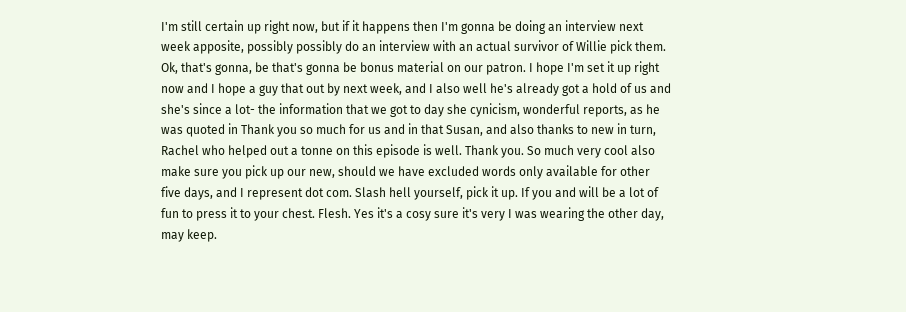I'm still certain up right now, but if it happens then I'm gonna be doing an interview next week apposite, possibly possibly do an interview with an actual survivor of Willie pick them. Ok, that's gonna, be that's gonna be bonus material on our patron. I hope I'm set it up right now and I hope a guy that out by next week, and I also well he's already got a hold of us and she's since a lot- the information that we got to day she cynicism, wonderful reports, as he was quoted in Thank you so much for us and in that Susan, and also thanks to new in turn, Rachel who helped out a tonne on this episode is well. Thank you. So much very cool also make sure you pick up our new, should we have excluded words only available for other five days, and I represent dot com. Slash hell yourself, pick it up. If you and will be a lot of fun to press it to your chest. Flesh. Yes it's a cosy sure it's very I was wearing the other day, may keep.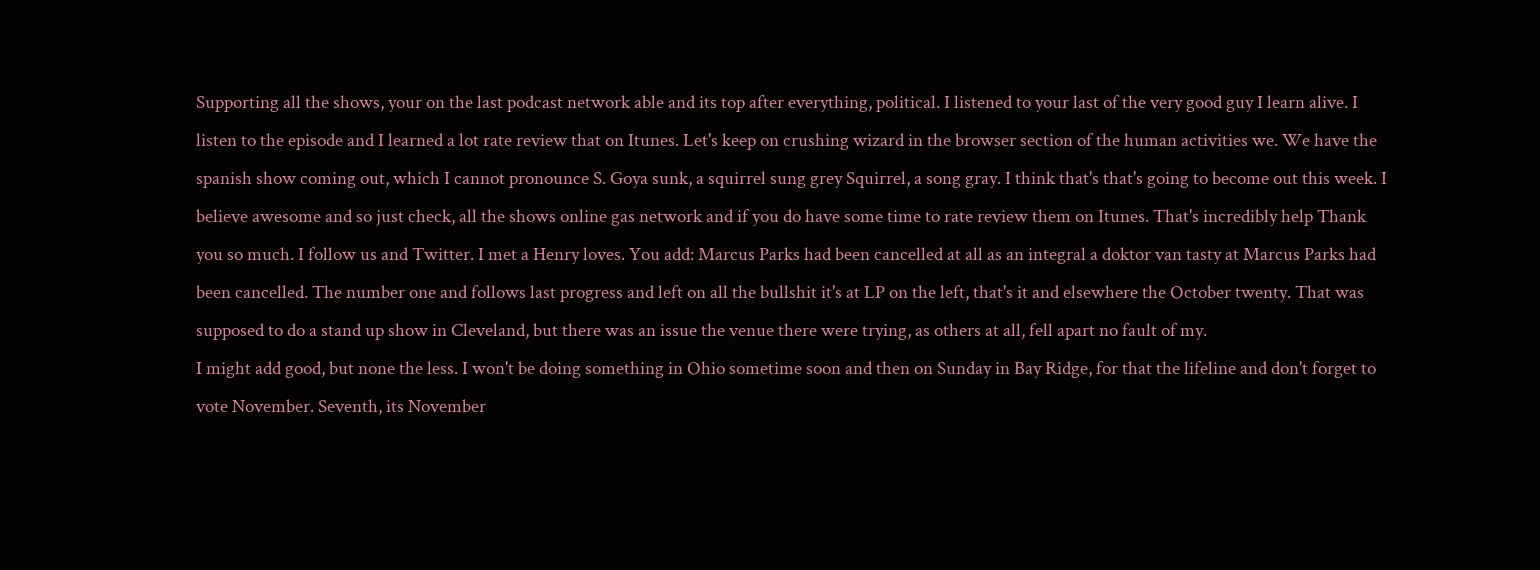Supporting all the shows, your on the last podcast network able and its top after everything, political. I listened to your last of the very good guy I learn alive. I listen to the episode and I learned a lot rate review that on Itunes. Let's keep on crushing wizard in the browser section of the human activities we. We have the spanish show coming out, which I cannot pronounce S. Goya sunk, a squirrel sung grey Squirrel, a song gray. I think that's that's going to become out this week. I believe awesome and so just check, all the shows online gas network and if you do have some time to rate review them on Itunes. That's incredibly help Thank you so much. I follow us and Twitter. I met a Henry loves. You add: Marcus Parks had been cancelled at all as an integral a doktor van tasty at Marcus Parks had been cancelled. The number one and follows last progress and left on all the bullshit it's at LP on the left, that's it and elsewhere the October twenty. That was supposed to do a stand up show in Cleveland, but there was an issue the venue there were trying, as others at all, fell apart no fault of my.
I might add good, but none the less. I won't be doing something in Ohio sometime soon and then on Sunday in Bay Ridge, for that the lifeline and don't forget to vote November. Seventh, its November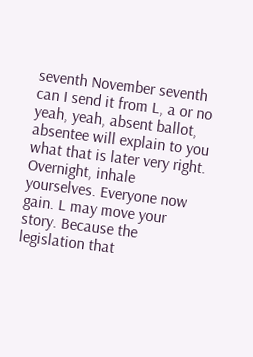seventh November seventh can I send it from L, a or no yeah, yeah, absent ballot, absentee will explain to you what that is later very right. Overnight, inhale yourselves. Everyone now gain. L may move your story. Because the legislation that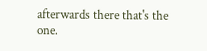afterwards there that's the one.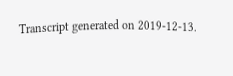Transcript generated on 2019-12-13.